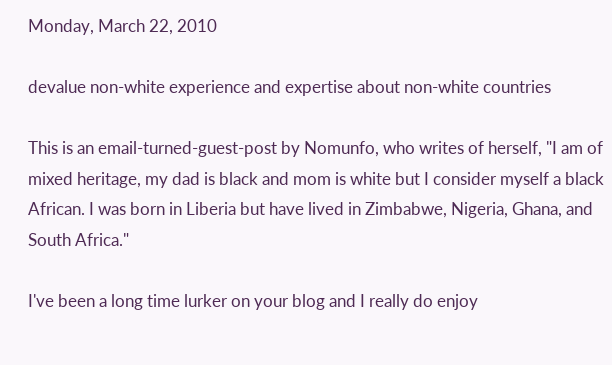Monday, March 22, 2010

devalue non-white experience and expertise about non-white countries

This is an email-turned-guest-post by Nomunfo, who writes of herself, "I am of mixed heritage, my dad is black and mom is white but I consider myself a black African. I was born in Liberia but have lived in Zimbabwe, Nigeria, Ghana, and South Africa."

I've been a long time lurker on your blog and I really do enjoy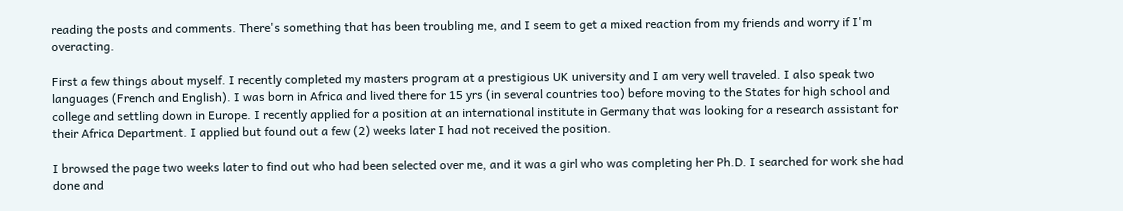reading the posts and comments. There's something that has been troubling me, and I seem to get a mixed reaction from my friends and worry if I'm overacting.

First a few things about myself. I recently completed my masters program at a prestigious UK university and I am very well traveled. I also speak two languages (French and English). I was born in Africa and lived there for 15 yrs (in several countries too) before moving to the States for high school and college and settling down in Europe. I recently applied for a position at an international institute in Germany that was looking for a research assistant for their Africa Department. I applied but found out a few (2) weeks later I had not received the position.

I browsed the page two weeks later to find out who had been selected over me, and it was a girl who was completing her Ph.D. I searched for work she had done and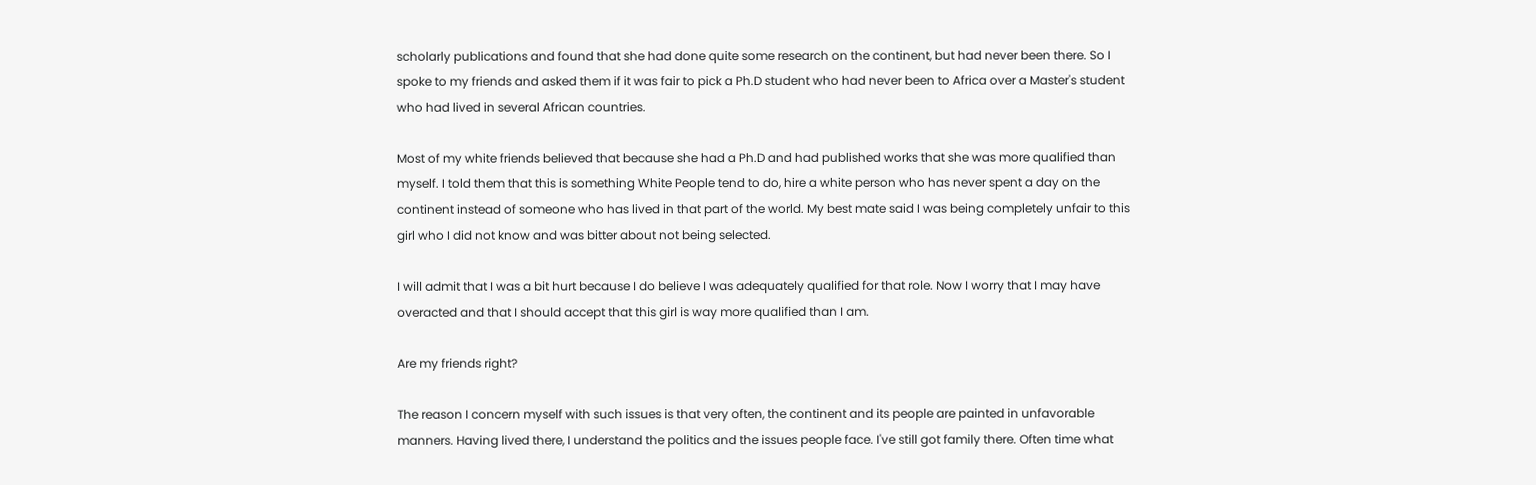scholarly publications and found that she had done quite some research on the continent, but had never been there. So I spoke to my friends and asked them if it was fair to pick a Ph.D student who had never been to Africa over a Master's student who had lived in several African countries.

Most of my white friends believed that because she had a Ph.D and had published works that she was more qualified than myself. I told them that this is something White People tend to do, hire a white person who has never spent a day on the continent instead of someone who has lived in that part of the world. My best mate said I was being completely unfair to this girl who I did not know and was bitter about not being selected.

I will admit that I was a bit hurt because I do believe I was adequately qualified for that role. Now I worry that I may have overacted and that I should accept that this girl is way more qualified than I am.

Are my friends right?

The reason I concern myself with such issues is that very often, the continent and its people are painted in unfavorable manners. Having lived there, I understand the politics and the issues people face. I've still got family there. Often time what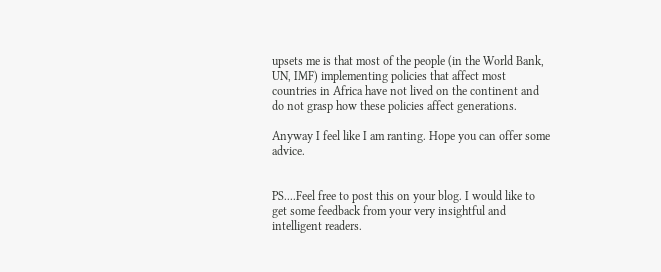upsets me is that most of the people (in the World Bank, UN, IMF) implementing policies that affect most countries in Africa have not lived on the continent and do not grasp how these policies affect generations.

Anyway I feel like I am ranting. Hope you can offer some advice.


PS....Feel free to post this on your blog. I would like to get some feedback from your very insightful and intelligent readers.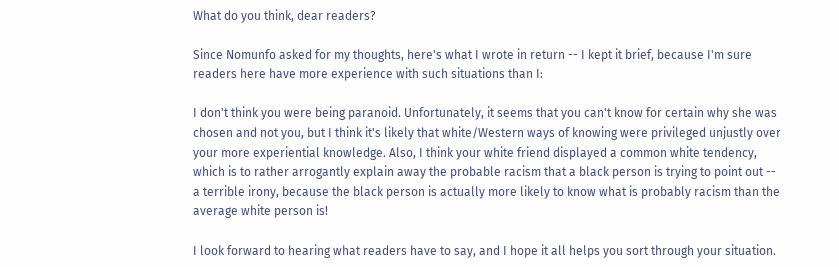What do you think, dear readers?

Since Nomunfo asked for my thoughts, here's what I wrote in return -- I kept it brief, because I'm sure readers here have more experience with such situations than I:

I don't think you were being paranoid. Unfortunately, it seems that you can't know for certain why she was chosen and not you, but I think it's likely that white/Western ways of knowing were privileged unjustly over your more experiential knowledge. Also, I think your white friend displayed a common white tendency, which is to rather arrogantly explain away the probable racism that a black person is trying to point out -- a terrible irony, because the black person is actually more likely to know what is probably racism than the average white person is!

I look forward to hearing what readers have to say, and I hope it all helps you sort through your situation.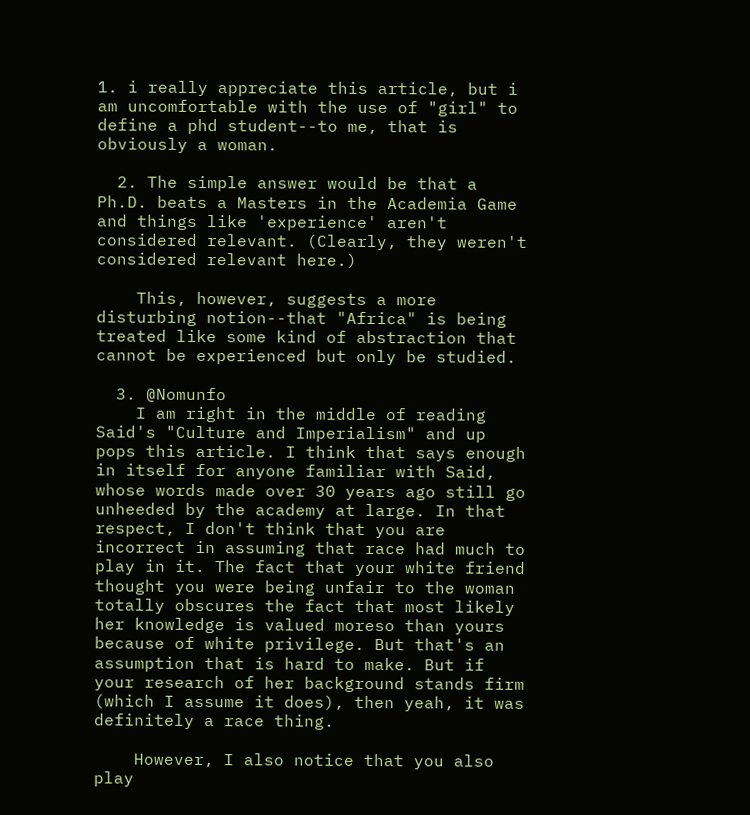1. i really appreciate this article, but i am uncomfortable with the use of "girl" to define a phd student--to me, that is obviously a woman.

  2. The simple answer would be that a Ph.D. beats a Masters in the Academia Game and things like 'experience' aren't considered relevant. (Clearly, they weren't considered relevant here.)

    This, however, suggests a more disturbing notion--that "Africa" is being treated like some kind of abstraction that cannot be experienced but only be studied.

  3. @Nomunfo
    I am right in the middle of reading Said's "Culture and Imperialism" and up pops this article. I think that says enough in itself for anyone familiar with Said, whose words made over 30 years ago still go unheeded by the academy at large. In that respect, I don't think that you are incorrect in assuming that race had much to play in it. The fact that your white friend thought you were being unfair to the woman totally obscures the fact that most likely her knowledge is valued moreso than yours because of white privilege. But that's an assumption that is hard to make. But if your research of her background stands firm (which I assume it does), then yeah, it was definitely a race thing.

    However, I also notice that you also play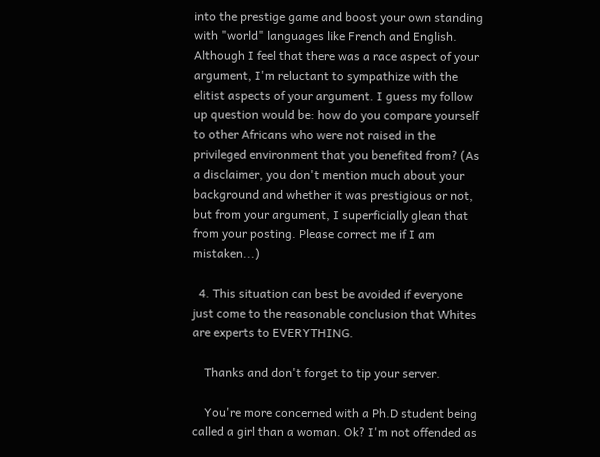into the prestige game and boost your own standing with "world" languages like French and English. Although I feel that there was a race aspect of your argument, I'm reluctant to sympathize with the elitist aspects of your argument. I guess my follow up question would be: how do you compare yourself to other Africans who were not raised in the privileged environment that you benefited from? (As a disclaimer, you don't mention much about your background and whether it was prestigious or not, but from your argument, I superficially glean that from your posting. Please correct me if I am mistaken...)

  4. This situation can best be avoided if everyone just come to the reasonable conclusion that Whites are experts to EVERYTHING.

    Thanks and don't forget to tip your server.

    You're more concerned with a Ph.D student being called a girl than a woman. Ok? I'm not offended as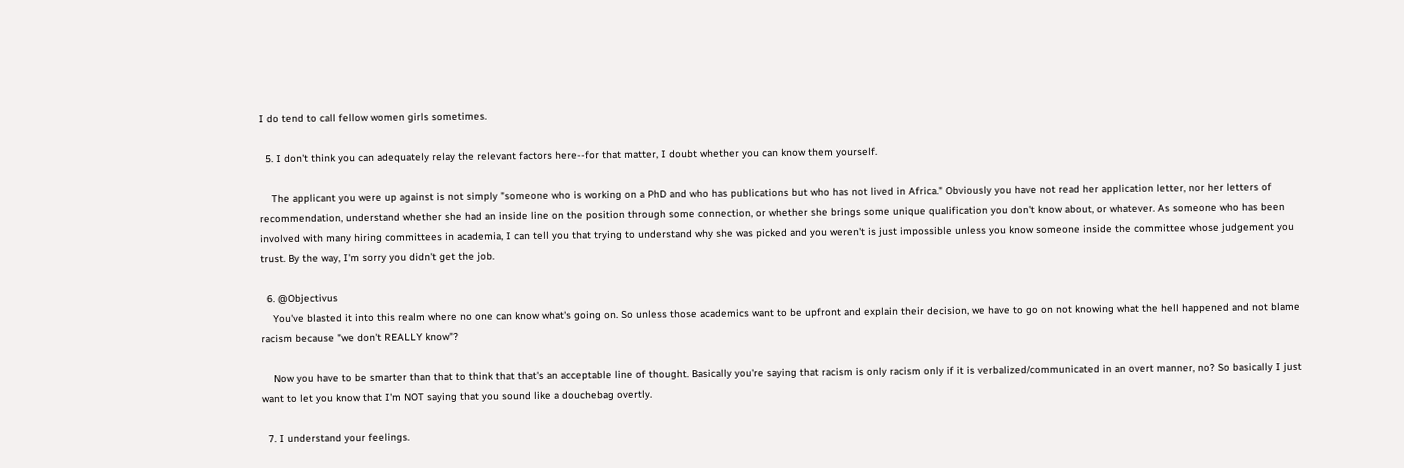I do tend to call fellow women girls sometimes.

  5. I don't think you can adequately relay the relevant factors here--for that matter, I doubt whether you can know them yourself.

    The applicant you were up against is not simply "someone who is working on a PhD and who has publications but who has not lived in Africa." Obviously you have not read her application letter, nor her letters of recommendation, understand whether she had an inside line on the position through some connection, or whether she brings some unique qualification you don't know about, or whatever. As someone who has been involved with many hiring committees in academia, I can tell you that trying to understand why she was picked and you weren't is just impossible unless you know someone inside the committee whose judgement you trust. By the way, I'm sorry you didn't get the job.

  6. @Objectivus
    You've blasted it into this realm where no one can know what's going on. So unless those academics want to be upfront and explain their decision, we have to go on not knowing what the hell happened and not blame racism because "we don't REALLY know"?

    Now you have to be smarter than that to think that that's an acceptable line of thought. Basically you're saying that racism is only racism only if it is verbalized/communicated in an overt manner, no? So basically I just want to let you know that I'm NOT saying that you sound like a douchebag overtly.

  7. I understand your feelings.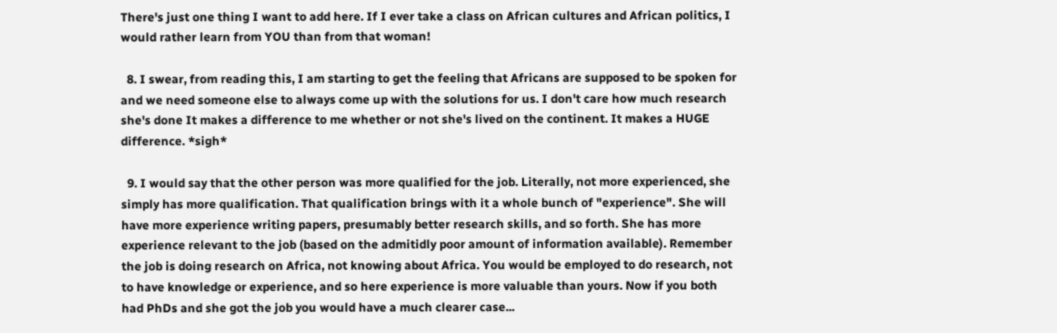There's just one thing I want to add here. If I ever take a class on African cultures and African politics, I would rather learn from YOU than from that woman!

  8. I swear, from reading this, I am starting to get the feeling that Africans are supposed to be spoken for and we need someone else to always come up with the solutions for us. I don't care how much research she's done It makes a difference to me whether or not she's lived on the continent. It makes a HUGE difference. *sigh*

  9. I would say that the other person was more qualified for the job. Literally, not more experienced, she simply has more qualification. That qualification brings with it a whole bunch of "experience". She will have more experience writing papers, presumably better research skills, and so forth. She has more experience relevant to the job (based on the admitidly poor amount of information available). Remember the job is doing research on Africa, not knowing about Africa. You would be employed to do research, not to have knowledge or experience, and so here experience is more valuable than yours. Now if you both had PhDs and she got the job you would have a much clearer case...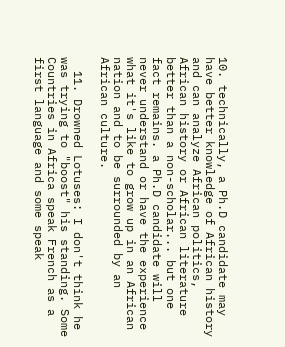10. technically, a Ph.D candidate may have better knowledge of African history and can analyze African politics, African history or African literature better than a non-scholar... but one fact remains. a Ph.D candidate will never understand or have the experience what it's like to grow up in an African nation and to be surrounded by an African culture.

  11. Drowned Lotuses: I don't think he was trying to "boost" his standing. Some Countries in Africa speak French as a first language and some speak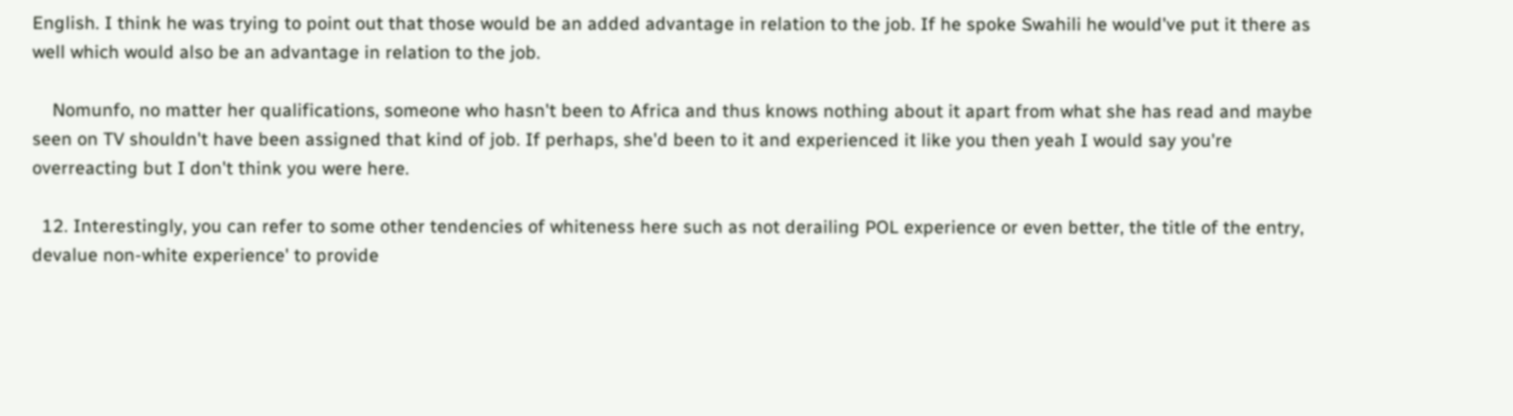English. I think he was trying to point out that those would be an added advantage in relation to the job. If he spoke Swahili he would've put it there as well which would also be an advantage in relation to the job.

    Nomunfo, no matter her qualifications, someone who hasn't been to Africa and thus knows nothing about it apart from what she has read and maybe seen on TV shouldn't have been assigned that kind of job. If perhaps, she'd been to it and experienced it like you then yeah I would say you're overreacting but I don't think you were here.

  12. Interestingly, you can refer to some other tendencies of whiteness here such as not derailing POL experience or even better, the title of the entry, devalue non-white experience' to provide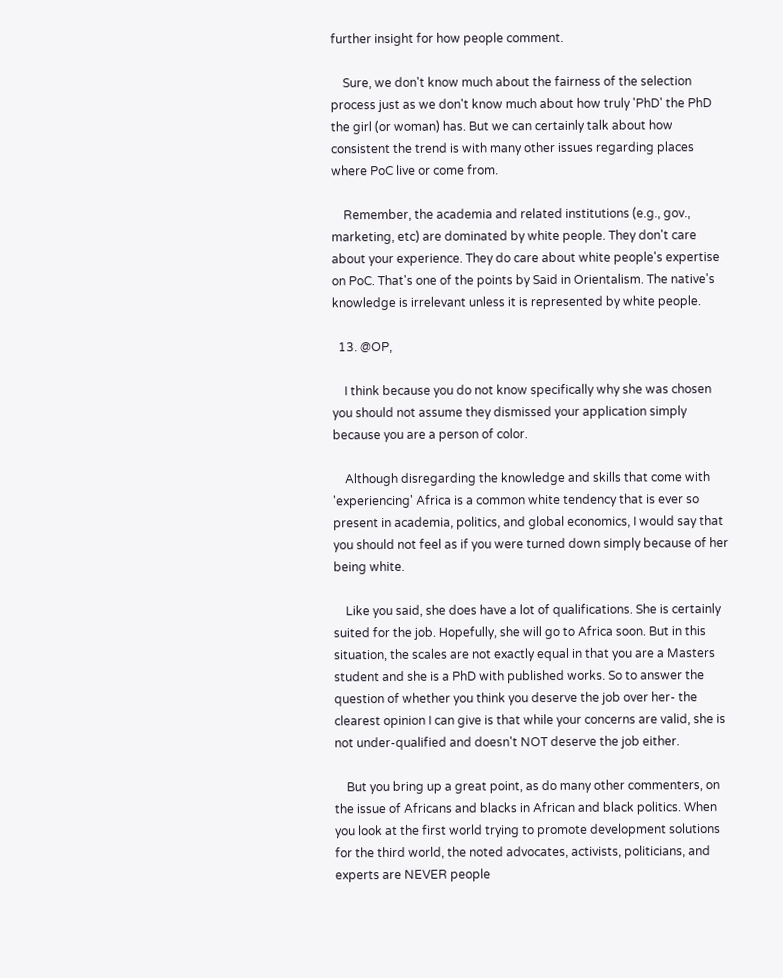further insight for how people comment.

    Sure, we don't know much about the fairness of the selection process just as we don't know much about how truly 'PhD' the PhD the girl (or woman) has. But we can certainly talk about how consistent the trend is with many other issues regarding places where PoC live or come from.

    Remember, the academia and related institutions (e.g., gov., marketing, etc) are dominated by white people. They don't care about your experience. They do care about white people's expertise on PoC. That's one of the points by Said in Orientalism. The native's knowledge is irrelevant unless it is represented by white people.

  13. @OP,

    I think because you do not know specifically why she was chosen you should not assume they dismissed your application simply because you are a person of color.

    Although disregarding the knowledge and skills that come with 'experiencing' Africa is a common white tendency that is ever so present in academia, politics, and global economics, I would say that you should not feel as if you were turned down simply because of her being white.

    Like you said, she does have a lot of qualifications. She is certainly suited for the job. Hopefully, she will go to Africa soon. But in this situation, the scales are not exactly equal in that you are a Masters student and she is a PhD with published works. So to answer the question of whether you think you deserve the job over her- the clearest opinion I can give is that while your concerns are valid, she is not under-qualified and doesn't NOT deserve the job either.

    But you bring up a great point, as do many other commenters, on the issue of Africans and blacks in African and black politics. When you look at the first world trying to promote development solutions for the third world, the noted advocates, activists, politicians, and experts are NEVER people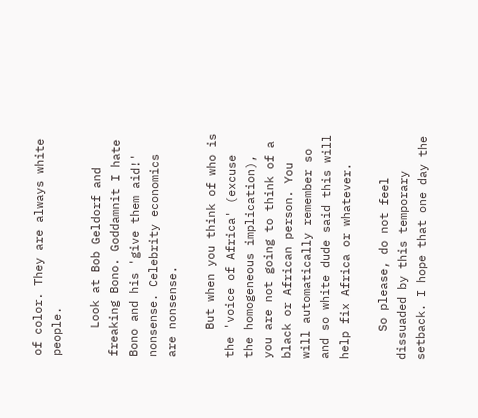of color. They are always white people.

    Look at Bob Geldorf and freaking Bono. Goddamnit I hate Bono and his 'give them aid!' nonsense. Celebrity economics are nonsense.

    But when you think of who is the 'voice of Africa' (excuse the homogeneous implication), you are not going to think of a black or African person. You will automatically remember so and so white dude said this will help fix Africa or whatever.

    So please, do not feel dissuaded by this temporary setback. I hope that one day the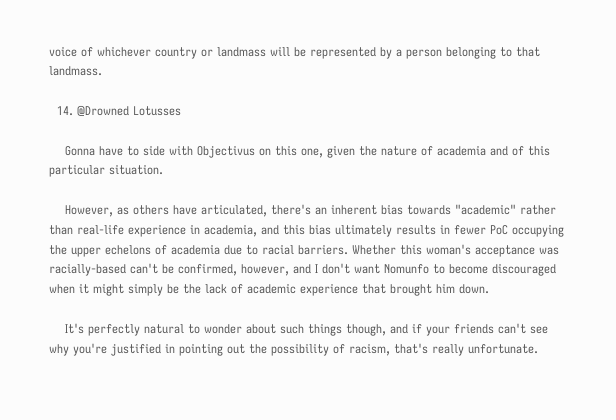voice of whichever country or landmass will be represented by a person belonging to that landmass.

  14. @Drowned Lotusses

    Gonna have to side with Objectivus on this one, given the nature of academia and of this particular situation.

    However, as others have articulated, there's an inherent bias towards "academic" rather than real-life experience in academia, and this bias ultimately results in fewer PoC occupying the upper echelons of academia due to racial barriers. Whether this woman's acceptance was racially-based can't be confirmed, however, and I don't want Nomunfo to become discouraged when it might simply be the lack of academic experience that brought him down.

    It's perfectly natural to wonder about such things though, and if your friends can't see why you're justified in pointing out the possibility of racism, that's really unfortunate.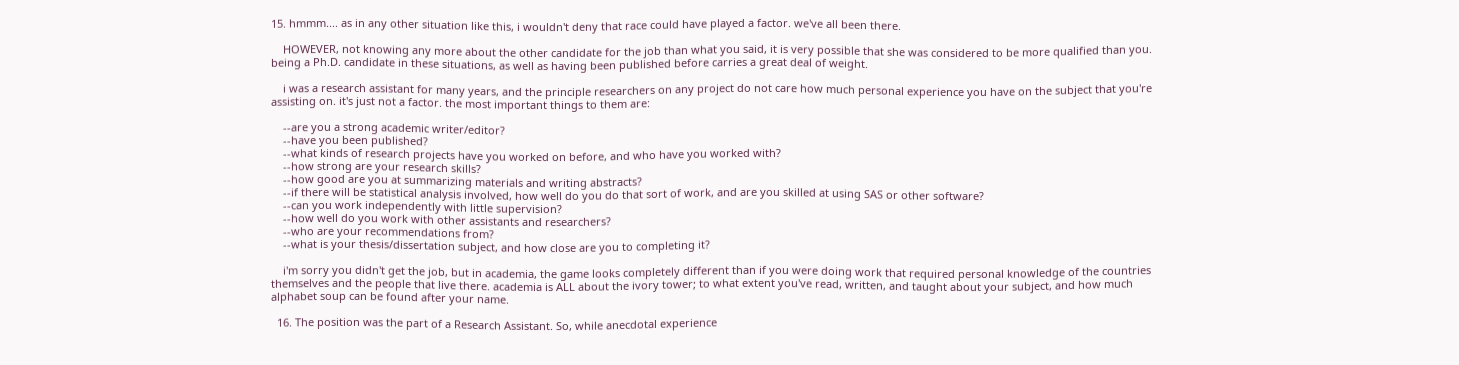15. hmmm.... as in any other situation like this, i wouldn't deny that race could have played a factor. we've all been there.

    HOWEVER, not knowing any more about the other candidate for the job than what you said, it is very possible that she was considered to be more qualified than you. being a Ph.D. candidate in these situations, as well as having been published before carries a great deal of weight.

    i was a research assistant for many years, and the principle researchers on any project do not care how much personal experience you have on the subject that you're assisting on. it's just not a factor. the most important things to them are:

    --are you a strong academic writer/editor?
    --have you been published?
    --what kinds of research projects have you worked on before, and who have you worked with?
    --how strong are your research skills?
    --how good are you at summarizing materials and writing abstracts?
    --if there will be statistical analysis involved, how well do you do that sort of work, and are you skilled at using SAS or other software?
    --can you work independently with little supervision?
    --how well do you work with other assistants and researchers?
    --who are your recommendations from?
    --what is your thesis/dissertation subject, and how close are you to completing it?

    i'm sorry you didn't get the job, but in academia, the game looks completely different than if you were doing work that required personal knowledge of the countries themselves and the people that live there. academia is ALL about the ivory tower; to what extent you've read, written, and taught about your subject, and how much alphabet soup can be found after your name.

  16. The position was the part of a Research Assistant. So, while anecdotal experience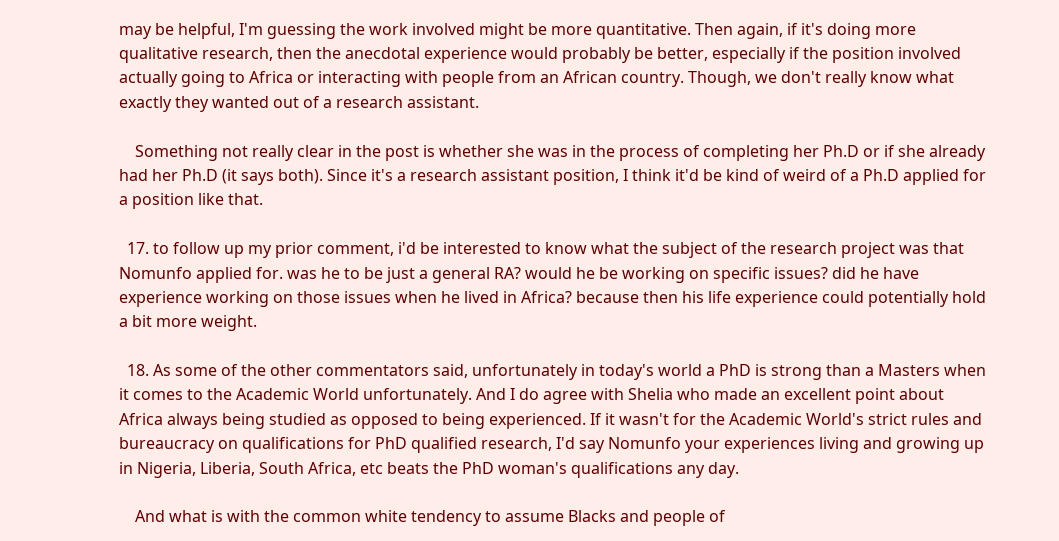may be helpful, I'm guessing the work involved might be more quantitative. Then again, if it's doing more qualitative research, then the anecdotal experience would probably be better, especially if the position involved actually going to Africa or interacting with people from an African country. Though, we don't really know what exactly they wanted out of a research assistant.

    Something not really clear in the post is whether she was in the process of completing her Ph.D or if she already had her Ph.D (it says both). Since it's a research assistant position, I think it'd be kind of weird of a Ph.D applied for a position like that.

  17. to follow up my prior comment, i'd be interested to know what the subject of the research project was that Nomunfo applied for. was he to be just a general RA? would he be working on specific issues? did he have experience working on those issues when he lived in Africa? because then his life experience could potentially hold a bit more weight.

  18. As some of the other commentators said, unfortunately in today's world a PhD is strong than a Masters when it comes to the Academic World unfortunately. And I do agree with Shelia who made an excellent point about Africa always being studied as opposed to being experienced. If it wasn't for the Academic World's strict rules and bureaucracy on qualifications for PhD qualified research, I'd say Nomunfo your experiences living and growing up in Nigeria, Liberia, South Africa, etc beats the PhD woman's qualifications any day.

    And what is with the common white tendency to assume Blacks and people of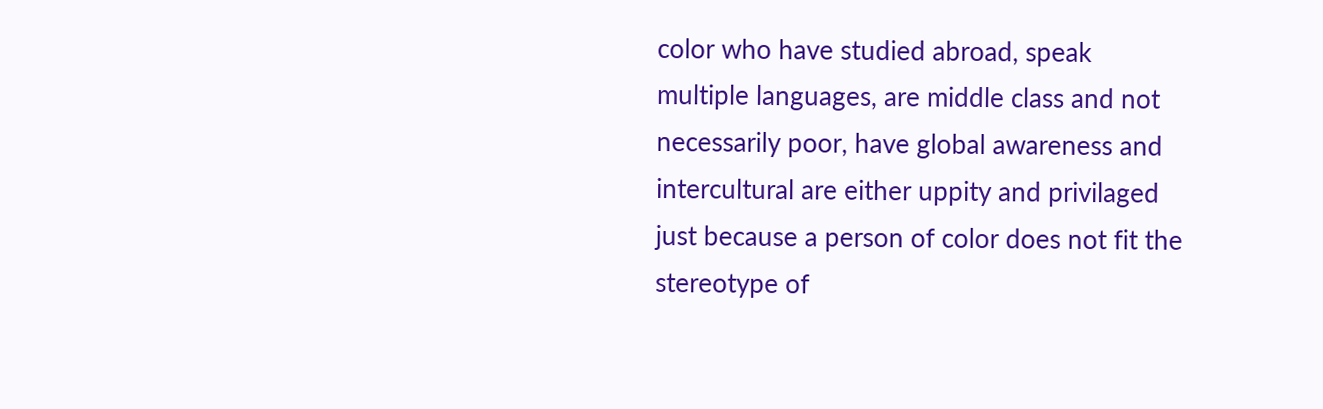color who have studied abroad, speak multiple languages, are middle class and not necessarily poor, have global awareness and intercultural are either uppity and privilaged just because a person of color does not fit the stereotype of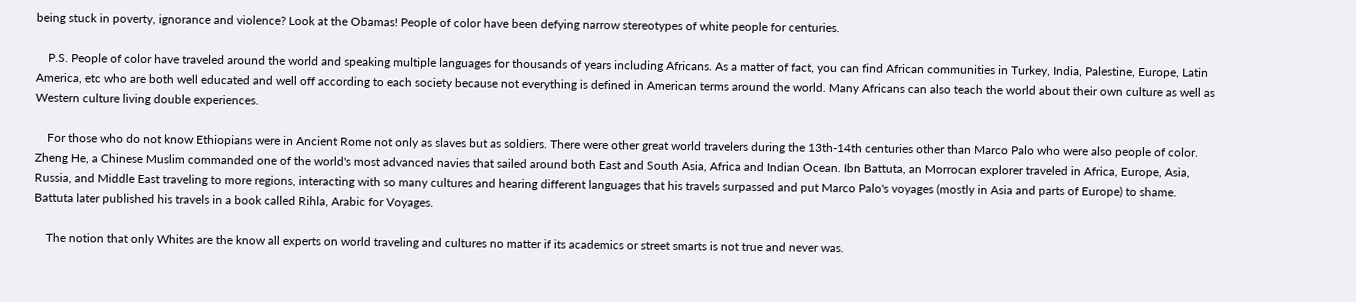being stuck in poverty, ignorance and violence? Look at the Obamas! People of color have been defying narrow stereotypes of white people for centuries.

    P.S. People of color have traveled around the world and speaking multiple languages for thousands of years including Africans. As a matter of fact, you can find African communities in Turkey, India, Palestine, Europe, Latin America, etc who are both well educated and well off according to each society because not everything is defined in American terms around the world. Many Africans can also teach the world about their own culture as well as Western culture living double experiences.

    For those who do not know Ethiopians were in Ancient Rome not only as slaves but as soldiers. There were other great world travelers during the 13th-14th centuries other than Marco Palo who were also people of color. Zheng He, a Chinese Muslim commanded one of the world's most advanced navies that sailed around both East and South Asia, Africa and Indian Ocean. Ibn Battuta, an Morrocan explorer traveled in Africa, Europe, Asia, Russia, and Middle East traveling to more regions, interacting with so many cultures and hearing different languages that his travels surpassed and put Marco Palo's voyages (mostly in Asia and parts of Europe) to shame. Battuta later published his travels in a book called Rihla, Arabic for Voyages.

    The notion that only Whites are the know all experts on world traveling and cultures no matter if its academics or street smarts is not true and never was.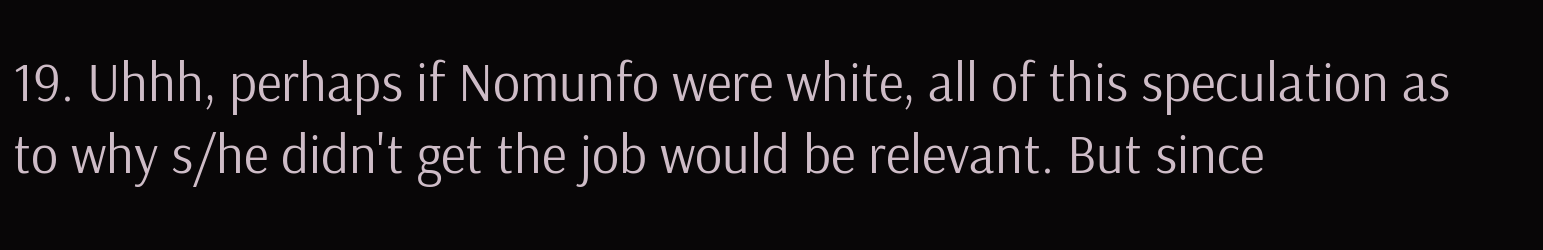19. Uhhh, perhaps if Nomunfo were white, all of this speculation as to why s/he didn't get the job would be relevant. But since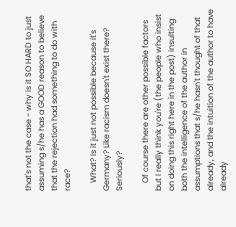that's not the case - why is it SO HARD to just assuming s/he has a GOOD reason to believe that the rejection had something to do with race?

    What? Is it just not possible because it's Germany? Like racism doesn't exist there? Seriously?

    Of course there are other possible factors but I really think you're (the people who insist on doing this right here in the post) insulting both the intelligence of the author in assumptions that s/he hasn't thought of that already, and the intuition of the author to have already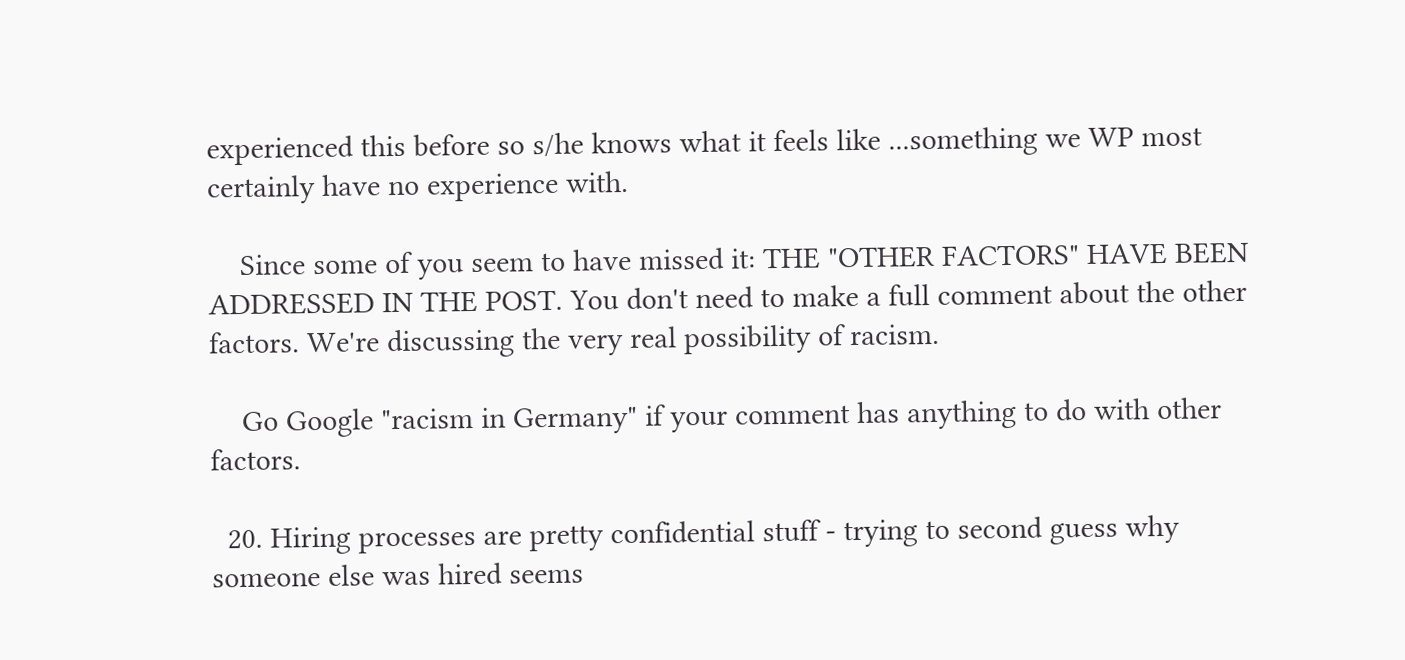experienced this before so s/he knows what it feels like ...something we WP most certainly have no experience with.

    Since some of you seem to have missed it: THE "OTHER FACTORS" HAVE BEEN ADDRESSED IN THE POST. You don't need to make a full comment about the other factors. We're discussing the very real possibility of racism.

    Go Google "racism in Germany" if your comment has anything to do with other factors.

  20. Hiring processes are pretty confidential stuff - trying to second guess why someone else was hired seems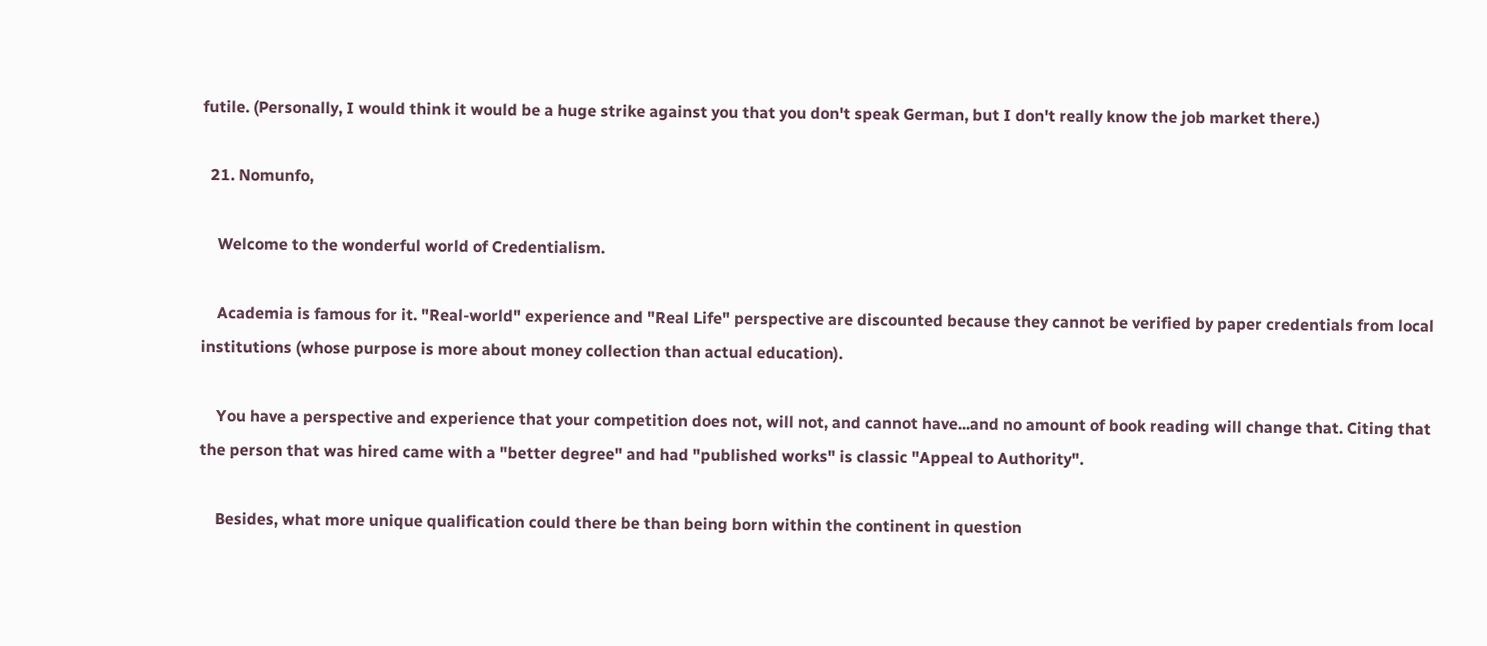futile. (Personally, I would think it would be a huge strike against you that you don't speak German, but I don't really know the job market there.)

  21. Nomunfo,

    Welcome to the wonderful world of Credentialism.

    Academia is famous for it. "Real-world" experience and "Real Life" perspective are discounted because they cannot be verified by paper credentials from local institutions (whose purpose is more about money collection than actual education).

    You have a perspective and experience that your competition does not, will not, and cannot have...and no amount of book reading will change that. Citing that the person that was hired came with a "better degree" and had "published works" is classic "Appeal to Authority".

    Besides, what more unique qualification could there be than being born within the continent in question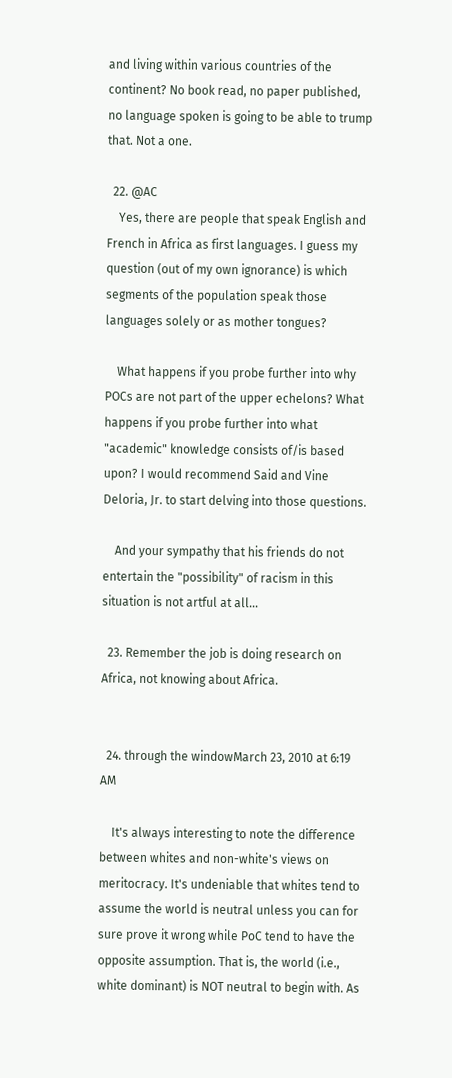and living within various countries of the continent? No book read, no paper published, no language spoken is going to be able to trump that. Not a one.

  22. @AC
    Yes, there are people that speak English and French in Africa as first languages. I guess my question (out of my own ignorance) is which segments of the population speak those languages solely or as mother tongues?

    What happens if you probe further into why POCs are not part of the upper echelons? What happens if you probe further into what "academic" knowledge consists of/is based upon? I would recommend Said and Vine Deloria, Jr. to start delving into those questions.

    And your sympathy that his friends do not entertain the "possibility" of racism in this situation is not artful at all...

  23. Remember the job is doing research on Africa, not knowing about Africa.


  24. through the windowMarch 23, 2010 at 6:19 AM

    It's always interesting to note the difference between whites and non-white's views on meritocracy. It's undeniable that whites tend to assume the world is neutral unless you can for sure prove it wrong while PoC tend to have the opposite assumption. That is, the world (i.e., white dominant) is NOT neutral to begin with. As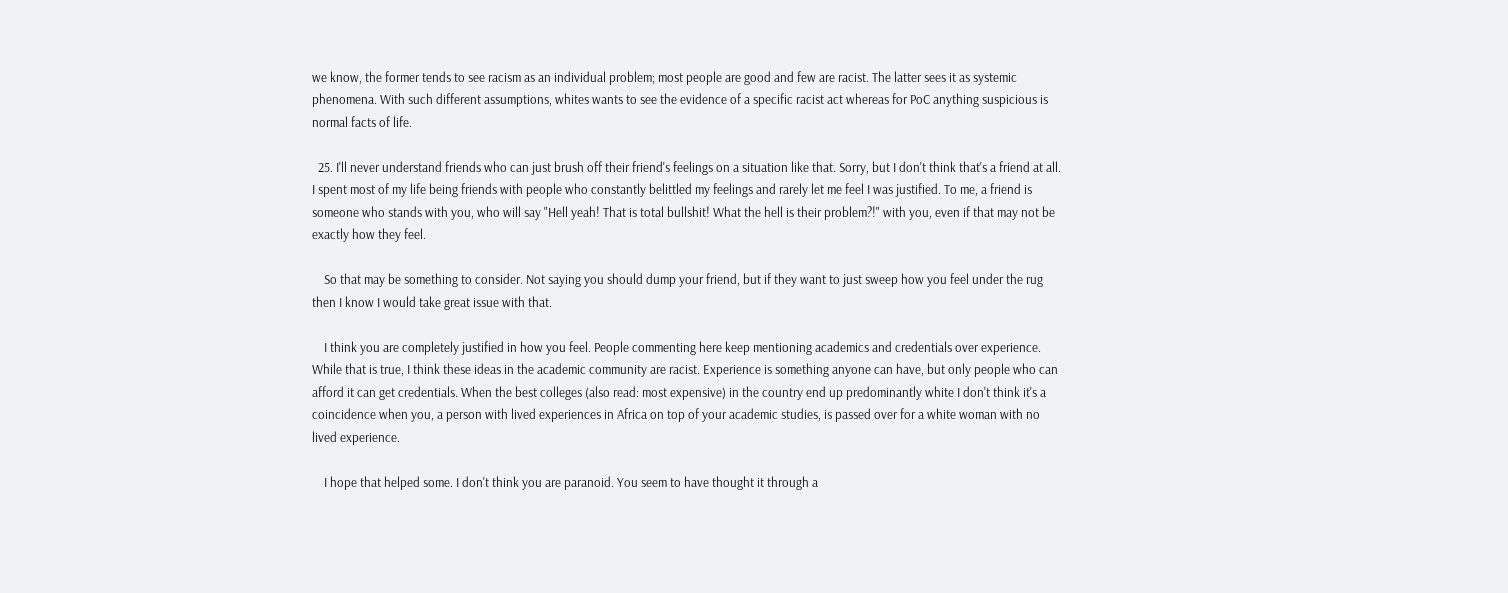we know, the former tends to see racism as an individual problem; most people are good and few are racist. The latter sees it as systemic phenomena. With such different assumptions, whites wants to see the evidence of a specific racist act whereas for PoC anything suspicious is normal facts of life.

  25. I'll never understand friends who can just brush off their friend's feelings on a situation like that. Sorry, but I don't think that's a friend at all. I spent most of my life being friends with people who constantly belittled my feelings and rarely let me feel I was justified. To me, a friend is someone who stands with you, who will say "Hell yeah! That is total bullshit! What the hell is their problem?!" with you, even if that may not be exactly how they feel.

    So that may be something to consider. Not saying you should dump your friend, but if they want to just sweep how you feel under the rug then I know I would take great issue with that.

    I think you are completely justified in how you feel. People commenting here keep mentioning academics and credentials over experience. While that is true, I think these ideas in the academic community are racist. Experience is something anyone can have, but only people who can afford it can get credentials. When the best colleges (also read: most expensive) in the country end up predominantly white I don't think it's a coincidence when you, a person with lived experiences in Africa on top of your academic studies, is passed over for a white woman with no lived experience.

    I hope that helped some. I don't think you are paranoid. You seem to have thought it through a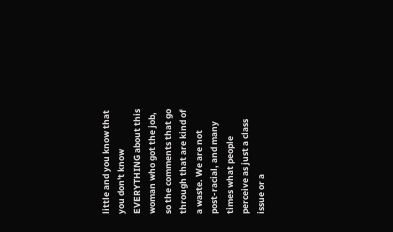little and you know that you don't know EVERYTHING about this woman who got the job, so the comments that go through that are kind of a waste. We are not post-racial, and many times what people perceive as just a class issue or a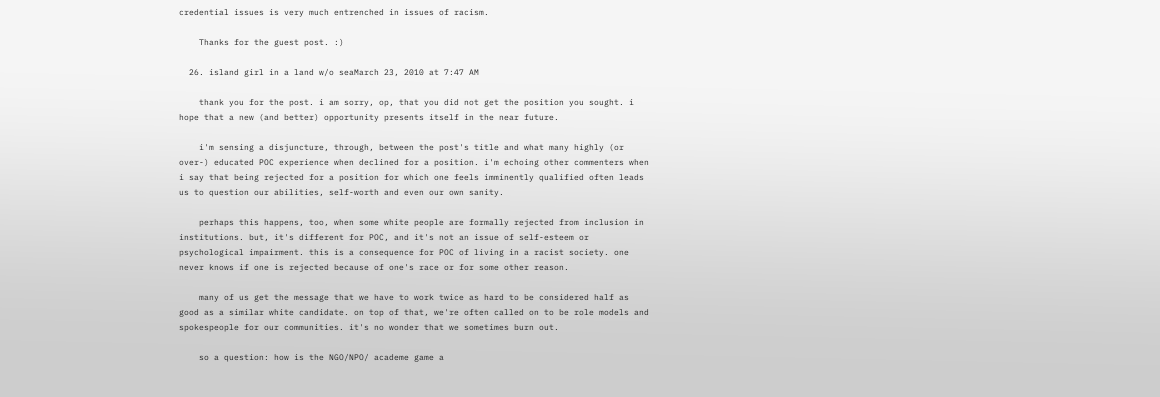credential issues is very much entrenched in issues of racism.

    Thanks for the guest post. :)

  26. island girl in a land w/o seaMarch 23, 2010 at 7:47 AM

    thank you for the post. i am sorry, op, that you did not get the position you sought. i hope that a new (and better) opportunity presents itself in the near future.

    i'm sensing a disjuncture, through, between the post's title and what many highly (or over-) educated POC experience when declined for a position. i'm echoing other commenters when i say that being rejected for a position for which one feels imminently qualified often leads us to question our abilities, self-worth and even our own sanity.

    perhaps this happens, too, when some white people are formally rejected from inclusion in institutions. but, it's different for POC, and it's not an issue of self-esteem or psychological impairment. this is a consequence for POC of living in a racist society. one never knows if one is rejected because of one's race or for some other reason.

    many of us get the message that we have to work twice as hard to be considered half as good as a similar white candidate. on top of that, we're often called on to be role models and spokespeople for our communities. it's no wonder that we sometimes burn out.

    so a question: how is the NGO/NPO/ academe game a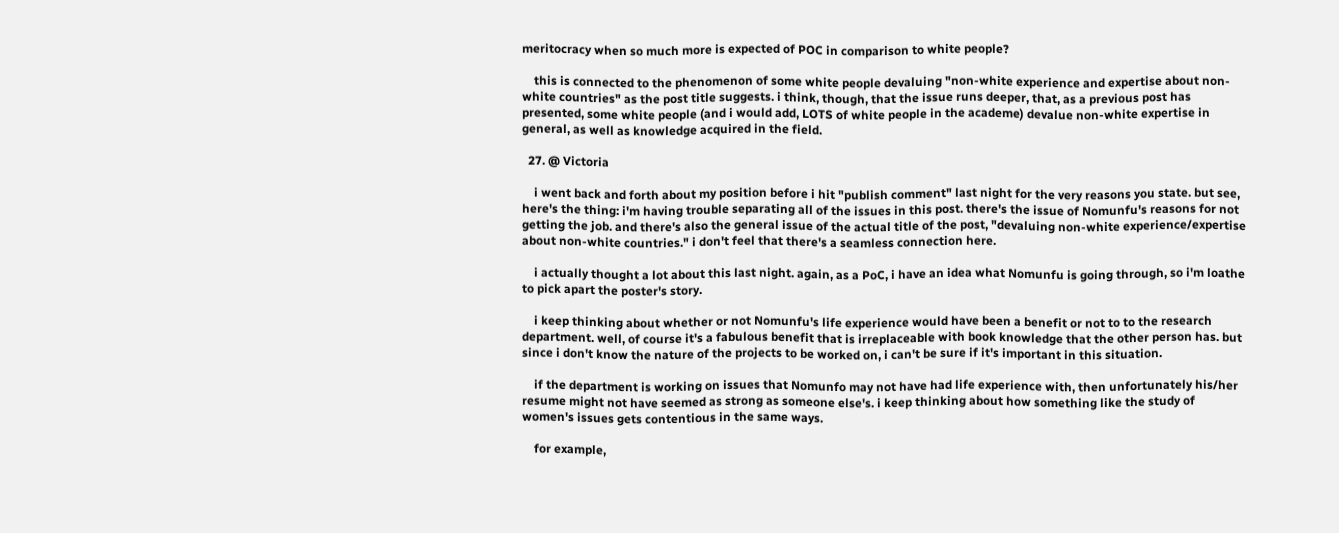meritocracy when so much more is expected of POC in comparison to white people?

    this is connected to the phenomenon of some white people devaluing "non-white experience and expertise about non-white countries" as the post title suggests. i think, though, that the issue runs deeper, that, as a previous post has presented, some white people (and i would add, LOTS of white people in the academe) devalue non-white expertise in general, as well as knowledge acquired in the field.

  27. @ Victoria

    i went back and forth about my position before i hit "publish comment" last night for the very reasons you state. but see, here's the thing: i'm having trouble separating all of the issues in this post. there's the issue of Nomunfu's reasons for not getting the job. and there's also the general issue of the actual title of the post, "devaluing non-white experience/expertise about non-white countries." i don't feel that there's a seamless connection here.

    i actually thought a lot about this last night. again, as a PoC, i have an idea what Nomunfu is going through, so i'm loathe to pick apart the poster's story.

    i keep thinking about whether or not Nomunfu's life experience would have been a benefit or not to to the research department. well, of course it's a fabulous benefit that is irreplaceable with book knowledge that the other person has. but since i don't know the nature of the projects to be worked on, i can't be sure if it's important in this situation.

    if the department is working on issues that Nomunfo may not have had life experience with, then unfortunately his/her resume might not have seemed as strong as someone else's. i keep thinking about how something like the study of women's issues gets contentious in the same ways.

    for example,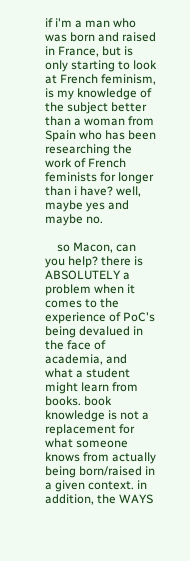if i'm a man who was born and raised in France, but is only starting to look at French feminism, is my knowledge of the subject better than a woman from Spain who has been researching the work of French feminists for longer than i have? well, maybe yes and maybe no.

    so Macon, can you help? there is ABSOLUTELY a problem when it comes to the experience of PoC's being devalued in the face of academia, and what a student might learn from books. book knowledge is not a replacement for what someone knows from actually being born/raised in a given context. in addition, the WAYS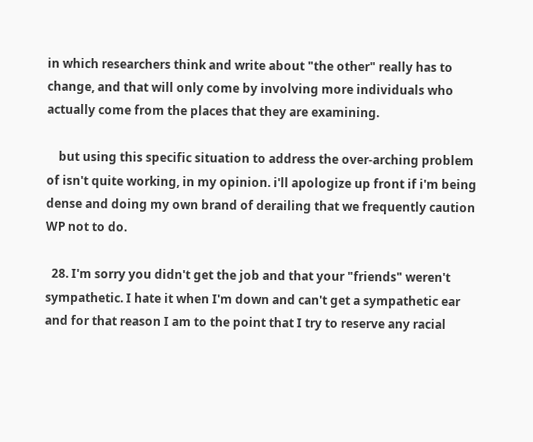in which researchers think and write about "the other" really has to change, and that will only come by involving more individuals who actually come from the places that they are examining.

    but using this specific situation to address the over-arching problem of isn't quite working, in my opinion. i'll apologize up front if i'm being dense and doing my own brand of derailing that we frequently caution WP not to do.

  28. I'm sorry you didn't get the job and that your "friends" weren't sympathetic. I hate it when I'm down and can't get a sympathetic ear and for that reason I am to the point that I try to reserve any racial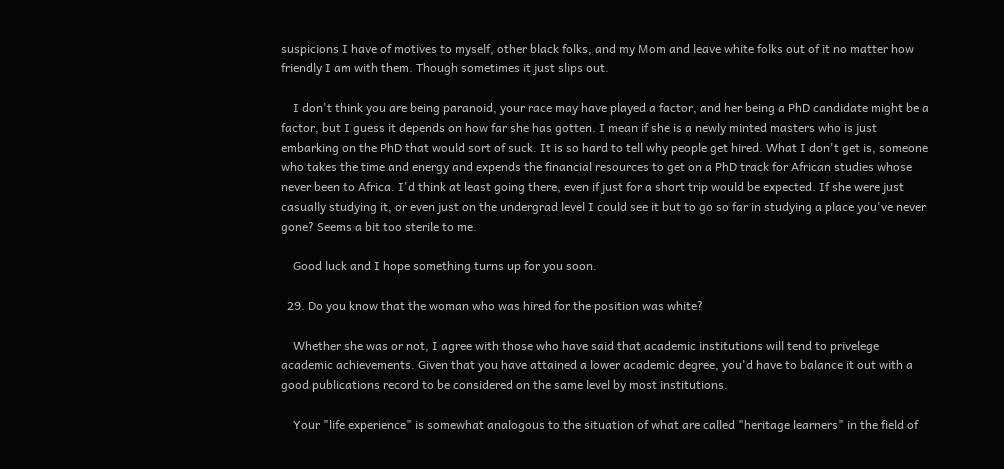suspicions I have of motives to myself, other black folks, and my Mom and leave white folks out of it no matter how friendly I am with them. Though sometimes it just slips out.

    I don't think you are being paranoid, your race may have played a factor, and her being a PhD candidate might be a factor, but I guess it depends on how far she has gotten. I mean if she is a newly minted masters who is just embarking on the PhD that would sort of suck. It is so hard to tell why people get hired. What I don't get is, someone who takes the time and energy and expends the financial resources to get on a PhD track for African studies whose never been to Africa. I'd think at least going there, even if just for a short trip would be expected. If she were just casually studying it, or even just on the undergrad level I could see it but to go so far in studying a place you've never gone? Seems a bit too sterile to me.

    Good luck and I hope something turns up for you soon.

  29. Do you know that the woman who was hired for the position was white?

    Whether she was or not, I agree with those who have said that academic institutions will tend to privelege academic achievements. Given that you have attained a lower academic degree, you'd have to balance it out with a good publications record to be considered on the same level by most institutions.

    Your "life experience" is somewhat analogous to the situation of what are called "heritage learners" in the field of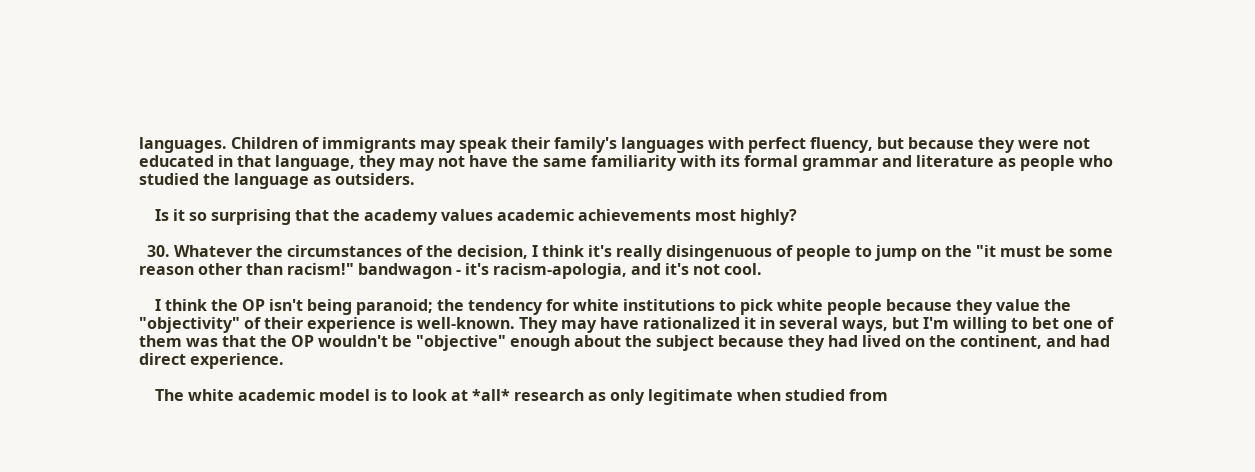languages. Children of immigrants may speak their family's languages with perfect fluency, but because they were not educated in that language, they may not have the same familiarity with its formal grammar and literature as people who studied the language as outsiders.

    Is it so surprising that the academy values academic achievements most highly?

  30. Whatever the circumstances of the decision, I think it's really disingenuous of people to jump on the "it must be some reason other than racism!" bandwagon - it's racism-apologia, and it's not cool.

    I think the OP isn't being paranoid; the tendency for white institutions to pick white people because they value the "objectivity" of their experience is well-known. They may have rationalized it in several ways, but I'm willing to bet one of them was that the OP wouldn't be "objective" enough about the subject because they had lived on the continent, and had direct experience.

    The white academic model is to look at *all* research as only legitimate when studied from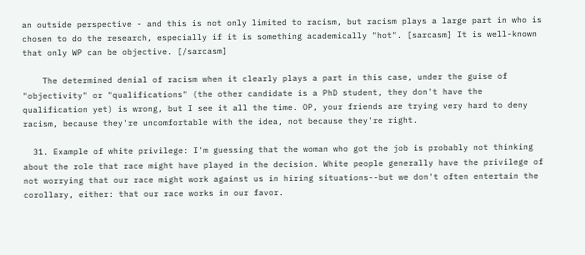an outside perspective - and this is not only limited to racism, but racism plays a large part in who is chosen to do the research, especially if it is something academically "hot". [sarcasm] It is well-known that only WP can be objective. [/sarcasm]

    The determined denial of racism when it clearly plays a part in this case, under the guise of "objectivity" or "qualifications" (the other candidate is a PhD student, they don't have the qualification yet) is wrong, but I see it all the time. OP, your friends are trying very hard to deny racism, because they're uncomfortable with the idea, not because they're right.

  31. Example of white privilege: I'm guessing that the woman who got the job is probably not thinking about the role that race might have played in the decision. White people generally have the privilege of not worrying that our race might work against us in hiring situations--but we don't often entertain the corollary, either: that our race works in our favor.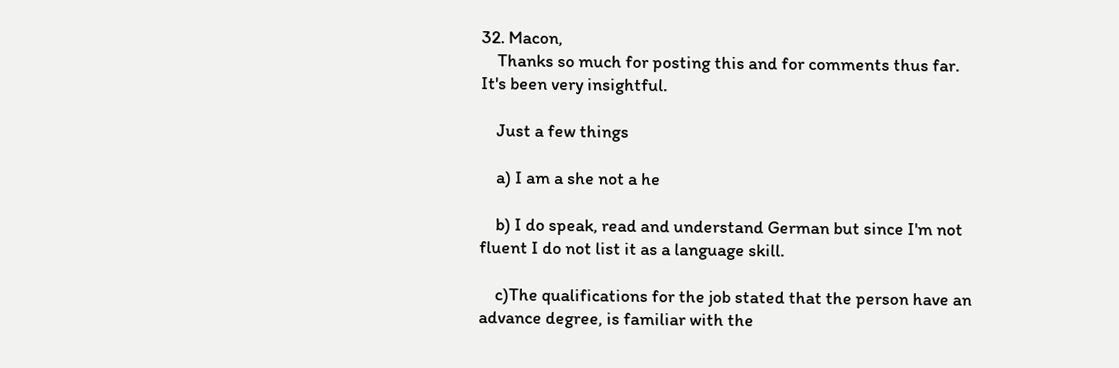32. Macon,
    Thanks so much for posting this and for comments thus far. It's been very insightful.

    Just a few things

    a) I am a she not a he

    b) I do speak, read and understand German but since I'm not fluent I do not list it as a language skill.

    c)The qualifications for the job stated that the person have an advance degree, is familiar with the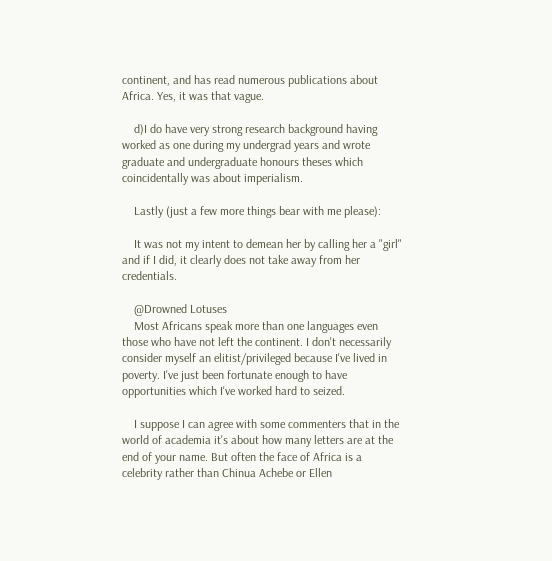continent, and has read numerous publications about Africa. Yes, it was that vague.

    d)I do have very strong research background having worked as one during my undergrad years and wrote graduate and undergraduate honours theses which coincidentally was about imperialism.

    Lastly (just a few more things bear with me please):

    It was not my intent to demean her by calling her a "girl" and if I did, it clearly does not take away from her credentials.

    @Drowned Lotuses
    Most Africans speak more than one languages even those who have not left the continent. I don't necessarily consider myself an elitist/privileged because I've lived in poverty. I've just been fortunate enough to have opportunities which I've worked hard to seized.

    I suppose I can agree with some commenters that in the world of academia it's about how many letters are at the end of your name. But often the face of Africa is a celebrity rather than Chinua Achebe or Ellen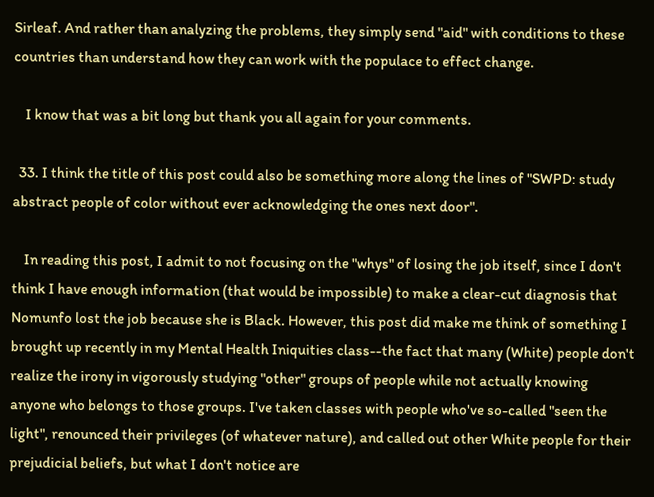Sirleaf. And rather than analyzing the problems, they simply send "aid" with conditions to these countries than understand how they can work with the populace to effect change.

    I know that was a bit long but thank you all again for your comments.

  33. I think the title of this post could also be something more along the lines of "SWPD: study abstract people of color without ever acknowledging the ones next door".

    In reading this post, I admit to not focusing on the "whys" of losing the job itself, since I don't think I have enough information (that would be impossible) to make a clear-cut diagnosis that Nomunfo lost the job because she is Black. However, this post did make me think of something I brought up recently in my Mental Health Iniquities class--the fact that many (White) people don't realize the irony in vigorously studying "other" groups of people while not actually knowing anyone who belongs to those groups. I've taken classes with people who've so-called "seen the light", renounced their privileges (of whatever nature), and called out other White people for their prejudicial beliefs, but what I don't notice are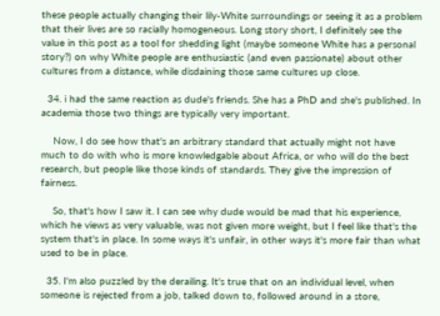these people actually changing their lily-White surroundings or seeing it as a problem that their lives are so racially homogeneous. Long story short, I definitely see the value in this post as a tool for shedding light (maybe someone White has a personal story?) on why White people are enthusiastic (and even passionate) about other cultures from a distance, while disdaining those same cultures up close.

  34. i had the same reaction as dude's friends. She has a PhD and she's published. In academia those two things are typically very important.

    Now, I do see how that's an arbitrary standard that actually might not have much to do with who is more knowledgable about Africa, or who will do the best research, but people like those kinds of standards. They give the impression of fairness.

    So, that's how I saw it. I can see why dude would be mad that his experience, which he views as very valuable, was not given more weight, but I feel like that's the system that's in place. In some ways it's unfair, in other ways it's more fair than what used to be in place.

  35. I'm also puzzled by the derailing. It's true that on an individual level, when someone is rejected from a job, talked down to, followed around in a store,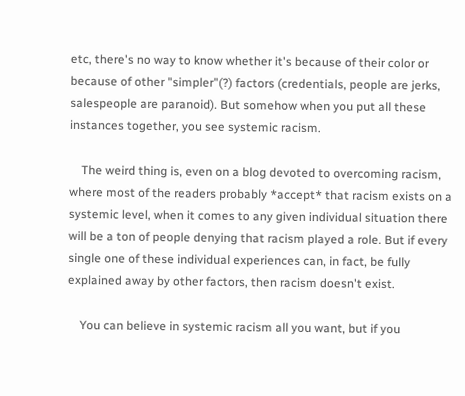etc, there's no way to know whether it's because of their color or because of other "simpler"(?) factors (credentials, people are jerks, salespeople are paranoid). But somehow when you put all these instances together, you see systemic racism.

    The weird thing is, even on a blog devoted to overcoming racism, where most of the readers probably *accept* that racism exists on a systemic level, when it comes to any given individual situation there will be a ton of people denying that racism played a role. But if every single one of these individual experiences can, in fact, be fully explained away by other factors, then racism doesn't exist.

    You can believe in systemic racism all you want, but if you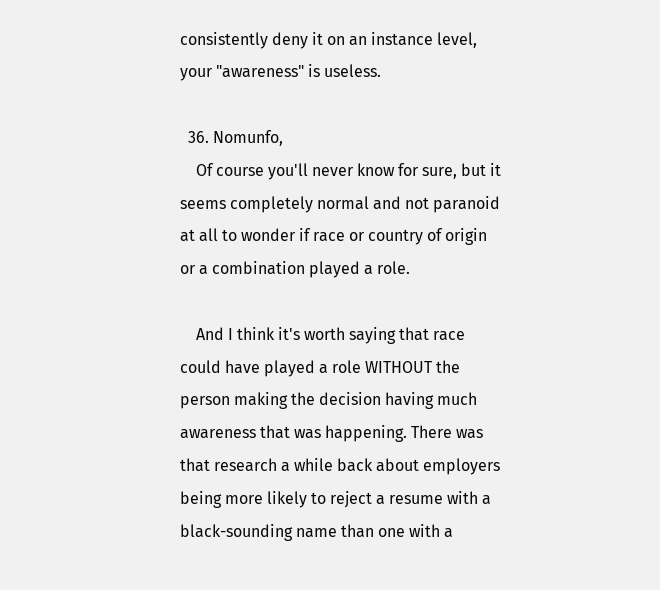consistently deny it on an instance level, your "awareness" is useless.

  36. Nomunfo,
    Of course you'll never know for sure, but it seems completely normal and not paranoid at all to wonder if race or country of origin or a combination played a role.

    And I think it's worth saying that race could have played a role WITHOUT the person making the decision having much awareness that was happening. There was that research a while back about employers being more likely to reject a resume with a black-sounding name than one with a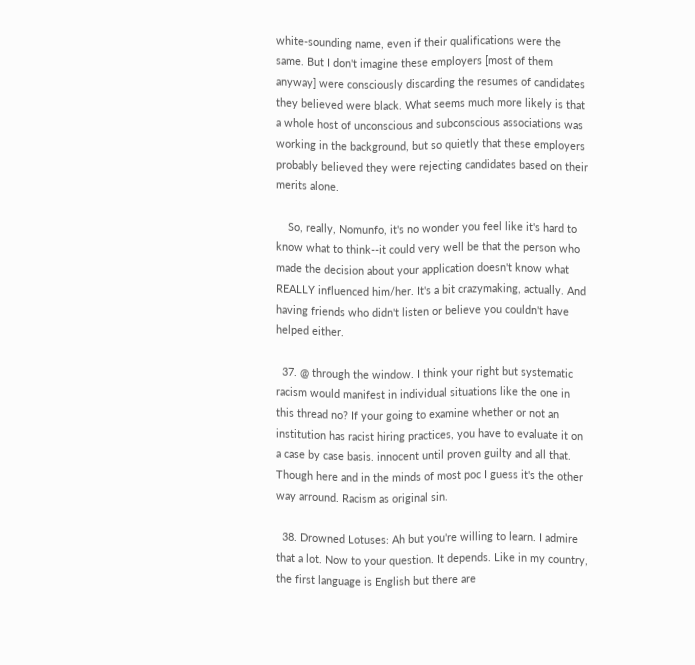white-sounding name, even if their qualifications were the same. But I don't imagine these employers [most of them anyway] were consciously discarding the resumes of candidates they believed were black. What seems much more likely is that a whole host of unconscious and subconscious associations was working in the background, but so quietly that these employers probably believed they were rejecting candidates based on their merits alone.

    So, really, Nomunfo, it's no wonder you feel like it's hard to know what to think--it could very well be that the person who made the decision about your application doesn't know what REALLY influenced him/her. It's a bit crazymaking, actually. And having friends who didn't listen or believe you couldn't have helped either.

  37. @ through the window. I think your right but systematic racism would manifest in individual situations like the one in this thread no? If your going to examine whether or not an institution has racist hiring practices, you have to evaluate it on a case by case basis. innocent until proven guilty and all that. Though here and in the minds of most poc I guess it's the other way arround. Racism as original sin.

  38. Drowned Lotuses: Ah but you're willing to learn. I admire that a lot. Now to your question. It depends. Like in my country, the first language is English but there are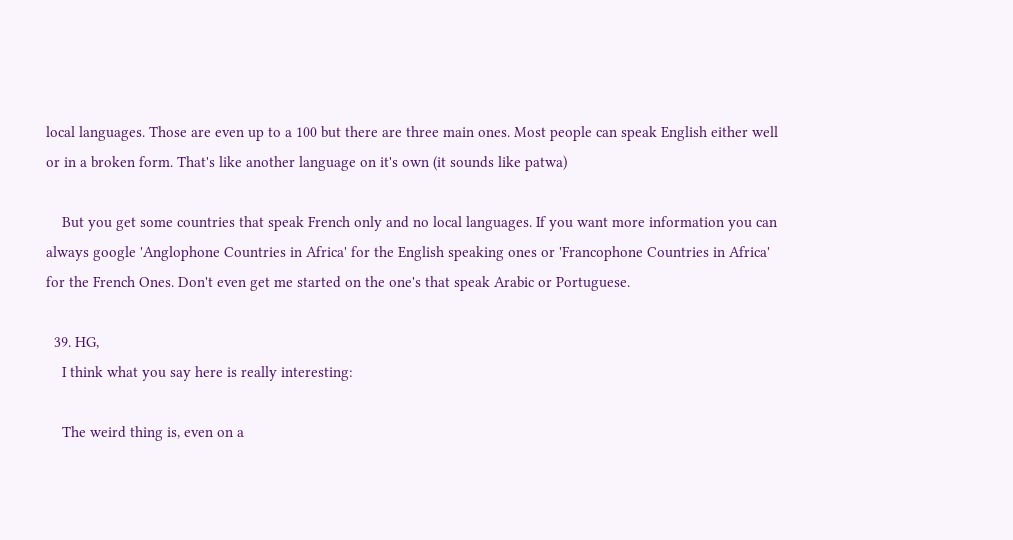local languages. Those are even up to a 100 but there are three main ones. Most people can speak English either well or in a broken form. That's like another language on it's own (it sounds like patwa)

    But you get some countries that speak French only and no local languages. If you want more information you can always google 'Anglophone Countries in Africa' for the English speaking ones or 'Francophone Countries in Africa' for the French Ones. Don't even get me started on the one's that speak Arabic or Portuguese.

  39. HG,
    I think what you say here is really interesting:

    The weird thing is, even on a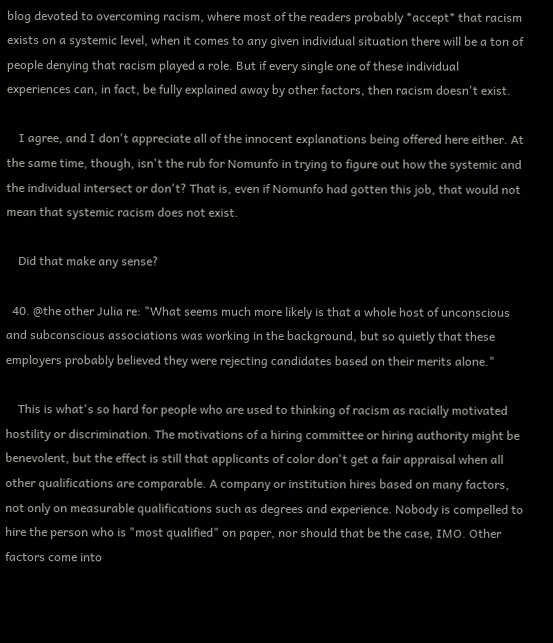blog devoted to overcoming racism, where most of the readers probably *accept* that racism exists on a systemic level, when it comes to any given individual situation there will be a ton of people denying that racism played a role. But if every single one of these individual experiences can, in fact, be fully explained away by other factors, then racism doesn't exist.

    I agree, and I don't appreciate all of the innocent explanations being offered here either. At the same time, though, isn't the rub for Nomunfo in trying to figure out how the systemic and the individual intersect or don't? That is, even if Nomunfo had gotten this job, that would not mean that systemic racism does not exist.

    Did that make any sense?

  40. @the other Julia re: "What seems much more likely is that a whole host of unconscious and subconscious associations was working in the background, but so quietly that these employers probably believed they were rejecting candidates based on their merits alone."

    This is what's so hard for people who are used to thinking of racism as racially motivated hostility or discrimination. The motivations of a hiring committee or hiring authority might be benevolent, but the effect is still that applicants of color don't get a fair appraisal when all other qualifications are comparable. A company or institution hires based on many factors, not only on measurable qualifications such as degrees and experience. Nobody is compelled to hire the person who is "most qualified" on paper, nor should that be the case, IMO. Other factors come into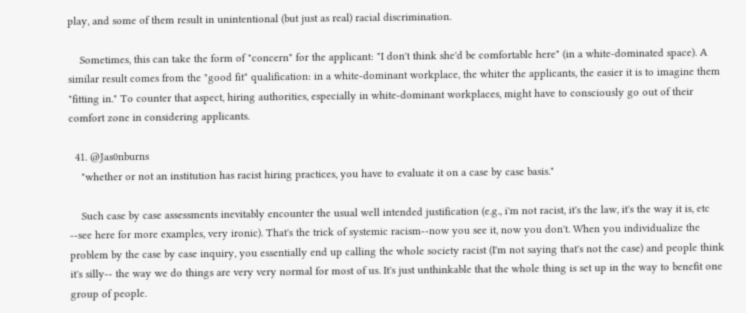play, and some of them result in unintentional (but just as real) racial discrimination.

    Sometimes, this can take the form of "concern" for the applicant: "I don't think she'd be comfortable here" (in a white-dominated space). A similar result comes from the "good fit" qualification: in a white-dominant workplace, the whiter the applicants, the easier it is to imagine them "fitting in." To counter that aspect, hiring authorities, especially in white-dominant workplaces, might have to consciously go out of their comfort zone in considering applicants.

  41. @Jas0nburns
    "whether or not an institution has racist hiring practices, you have to evaluate it on a case by case basis."

    Such case by case assessments inevitably encounter the usual well intended justification (e.g., i'm not racist, it's the law, it's the way it is, etc --see here for more examples, very ironic). That's the trick of systemic racism--now you see it, now you don't. When you individualize the problem by the case by case inquiry, you essentially end up calling the whole society racist (I'm not saying that's not the case) and people think it's silly-- the way we do things are very very normal for most of us. It's just unthinkable that the whole thing is set up in the way to benefit one group of people.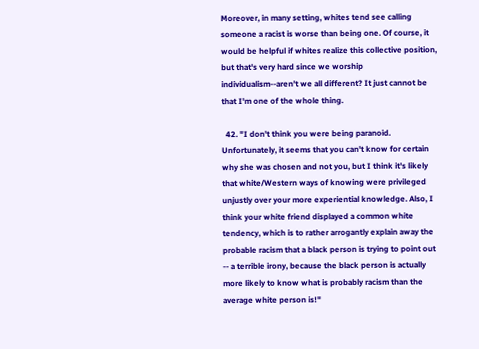Moreover, in many setting, whites tend see calling someone a racist is worse than being one. Of course, it would be helpful if whites realize this collective position, but that's very hard since we worship individualism--aren't we all different? It just cannot be that I'm one of the whole thing.

  42. "I don't think you were being paranoid. Unfortunately, it seems that you can't know for certain why she was chosen and not you, but I think it's likely that white/Western ways of knowing were privileged unjustly over your more experiential knowledge. Also, I think your white friend displayed a common white tendency, which is to rather arrogantly explain away the probable racism that a black person is trying to point out -- a terrible irony, because the black person is actually more likely to know what is probably racism than the average white person is!"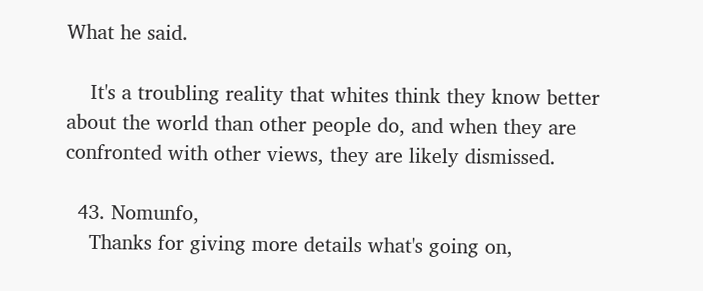What he said.

    It's a troubling reality that whites think they know better about the world than other people do, and when they are confronted with other views, they are likely dismissed.

  43. Nomunfo,
    Thanks for giving more details what's going on,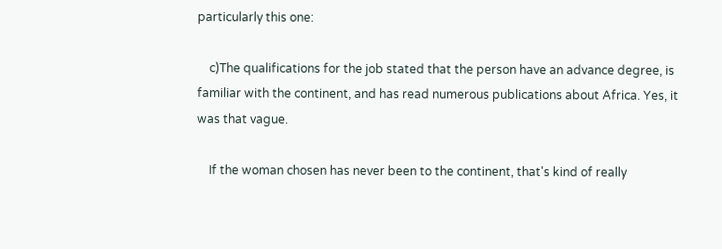particularly this one:

    c)The qualifications for the job stated that the person have an advance degree, is familiar with the continent, and has read numerous publications about Africa. Yes, it was that vague.

    If the woman chosen has never been to the continent, that's kind of really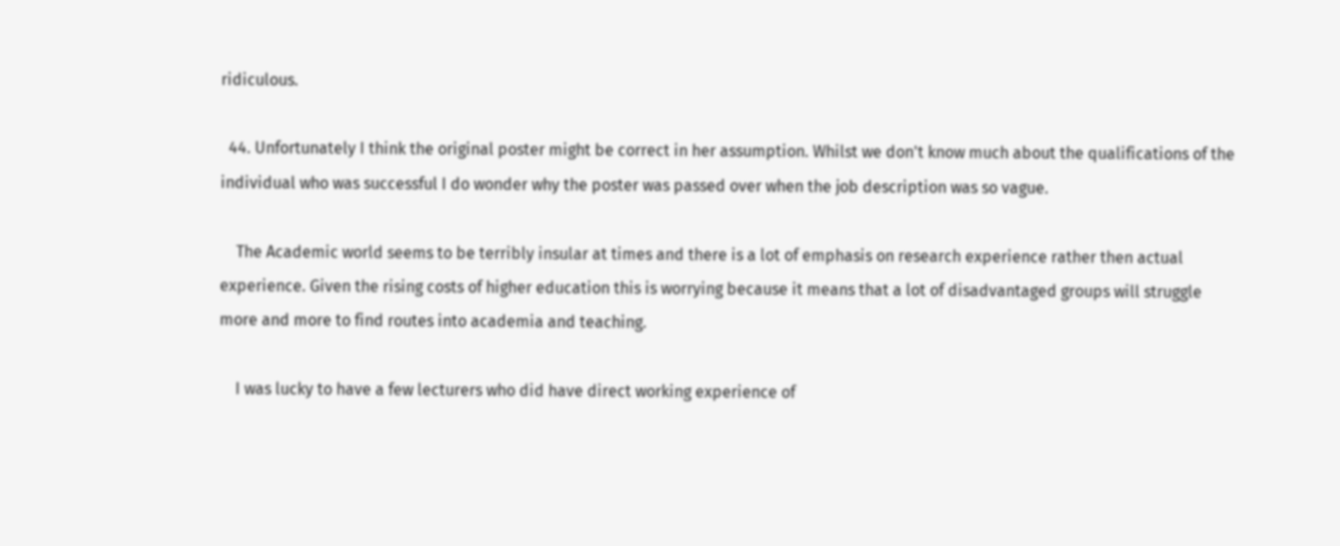ridiculous.

  44. Unfortunately I think the original poster might be correct in her assumption. Whilst we don't know much about the qualifications of the individual who was successful I do wonder why the poster was passed over when the job description was so vague.

    The Academic world seems to be terribly insular at times and there is a lot of emphasis on research experience rather then actual experience. Given the rising costs of higher education this is worrying because it means that a lot of disadvantaged groups will struggle more and more to find routes into academia and teaching.

    I was lucky to have a few lecturers who did have direct working experience of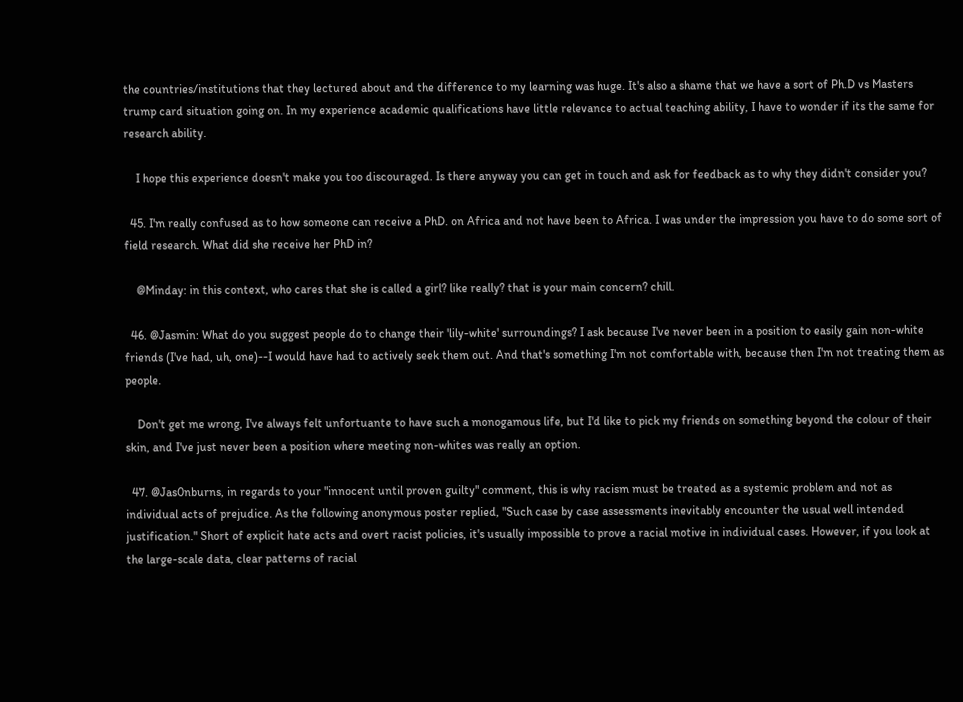the countries/institutions that they lectured about and the difference to my learning was huge. It's also a shame that we have a sort of Ph.D vs Masters trump card situation going on. In my experience academic qualifications have little relevance to actual teaching ability, I have to wonder if its the same for research ability.

    I hope this experience doesn't make you too discouraged. Is there anyway you can get in touch and ask for feedback as to why they didn't consider you?

  45. I'm really confused as to how someone can receive a PhD. on Africa and not have been to Africa. I was under the impression you have to do some sort of field research. What did she receive her PhD in?

    @Minday: in this context, who cares that she is called a girl? like really? that is your main concern? chill.

  46. @Jasmin: What do you suggest people do to change their 'lily-white' surroundings? I ask because I've never been in a position to easily gain non-white friends (I've had, uh, one)--I would have had to actively seek them out. And that's something I'm not comfortable with, because then I'm not treating them as people.

    Don't get me wrong, I've always felt unfortuante to have such a monogamous life, but I'd like to pick my friends on something beyond the colour of their skin, and I've just never been a position where meeting non-whites was really an option.

  47. @Jas0nburns, in regards to your "innocent until proven guilty" comment, this is why racism must be treated as a systemic problem and not as individual acts of prejudice. As the following anonymous poster replied, "Such case by case assessments inevitably encounter the usual well intended justification." Short of explicit hate acts and overt racist policies, it's usually impossible to prove a racial motive in individual cases. However, if you look at the large-scale data, clear patterns of racial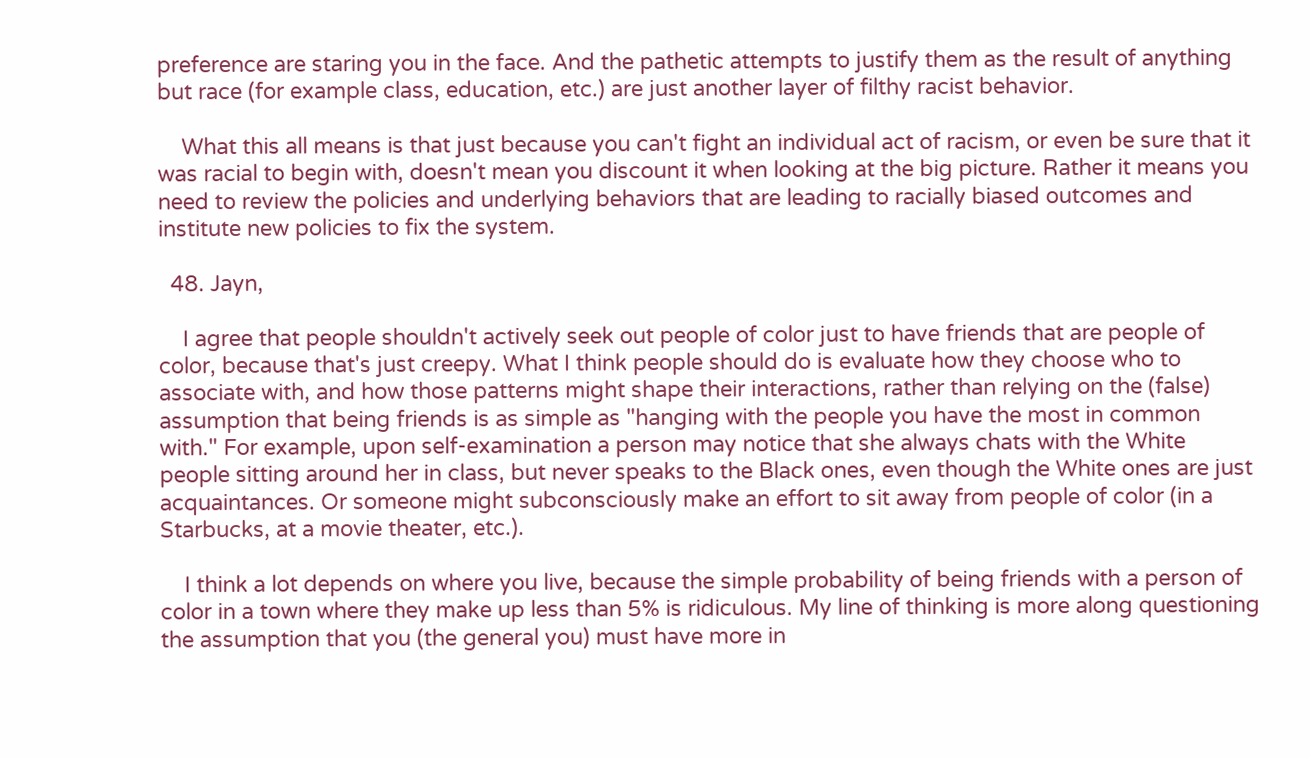preference are staring you in the face. And the pathetic attempts to justify them as the result of anything but race (for example class, education, etc.) are just another layer of filthy racist behavior.

    What this all means is that just because you can't fight an individual act of racism, or even be sure that it was racial to begin with, doesn't mean you discount it when looking at the big picture. Rather it means you need to review the policies and underlying behaviors that are leading to racially biased outcomes and institute new policies to fix the system.

  48. Jayn,

    I agree that people shouldn't actively seek out people of color just to have friends that are people of color, because that's just creepy. What I think people should do is evaluate how they choose who to associate with, and how those patterns might shape their interactions, rather than relying on the (false) assumption that being friends is as simple as "hanging with the people you have the most in common with." For example, upon self-examination a person may notice that she always chats with the White people sitting around her in class, but never speaks to the Black ones, even though the White ones are just acquaintances. Or someone might subconsciously make an effort to sit away from people of color (in a Starbucks, at a movie theater, etc.).

    I think a lot depends on where you live, because the simple probability of being friends with a person of color in a town where they make up less than 5% is ridiculous. My line of thinking is more along questioning the assumption that you (the general you) must have more in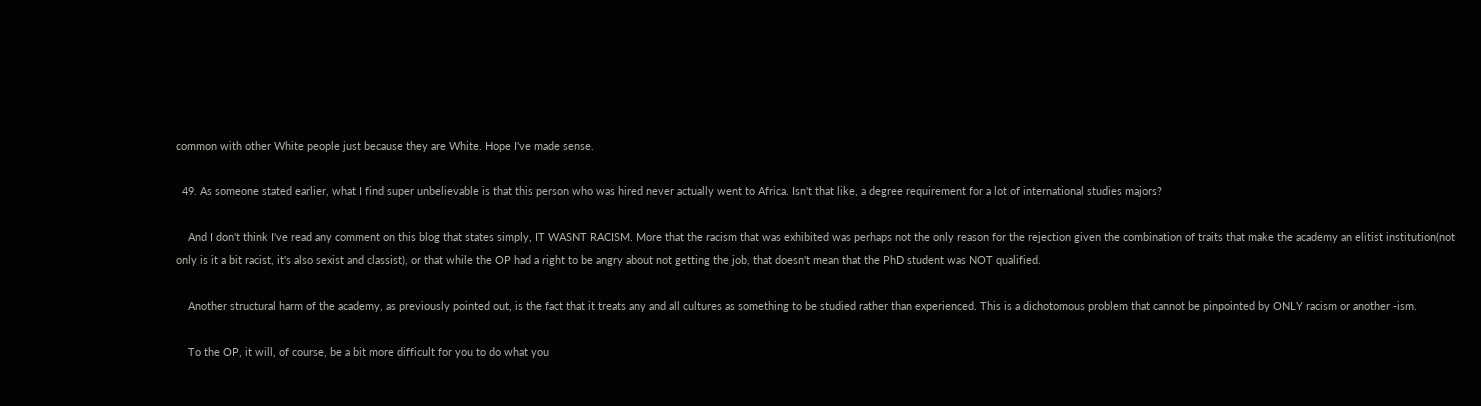common with other White people just because they are White. Hope I've made sense.

  49. As someone stated earlier, what I find super unbelievable is that this person who was hired never actually went to Africa. Isn't that like, a degree requirement for a lot of international studies majors?

    And I don't think I've read any comment on this blog that states simply, IT WASNT RACISM. More that the racism that was exhibited was perhaps not the only reason for the rejection given the combination of traits that make the academy an elitist institution(not only is it a bit racist, it's also sexist and classist), or that while the OP had a right to be angry about not getting the job, that doesn't mean that the PhD student was NOT qualified.

    Another structural harm of the academy, as previously pointed out, is the fact that it treats any and all cultures as something to be studied rather than experienced. This is a dichotomous problem that cannot be pinpointed by ONLY racism or another -ism.

    To the OP, it will, of course, be a bit more difficult for you to do what you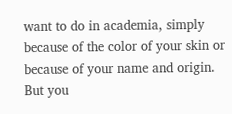want to do in academia, simply because of the color of your skin or because of your name and origin. But you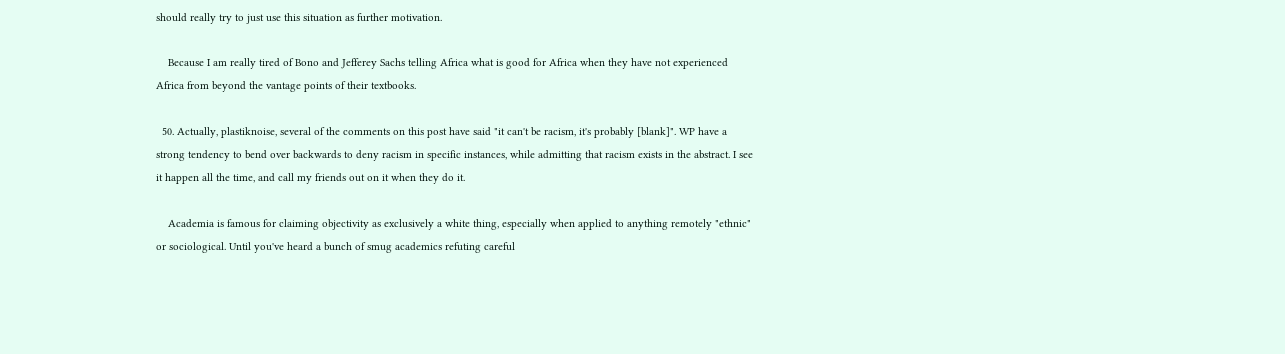should really try to just use this situation as further motivation.

    Because I am really tired of Bono and Jefferey Sachs telling Africa what is good for Africa when they have not experienced Africa from beyond the vantage points of their textbooks.

  50. Actually, plastiknoise, several of the comments on this post have said "it can't be racism, it's probably [blank]". WP have a strong tendency to bend over backwards to deny racism in specific instances, while admitting that racism exists in the abstract. I see it happen all the time, and call my friends out on it when they do it.

    Academia is famous for claiming objectivity as exclusively a white thing, especially when applied to anything remotely "ethnic" or sociological. Until you've heard a bunch of smug academics refuting careful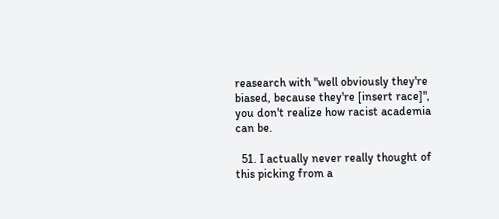reasearch with "well obviously they're biased, because they're [insert race]", you don't realize how racist academia can be.

  51. I actually never really thought of this picking from a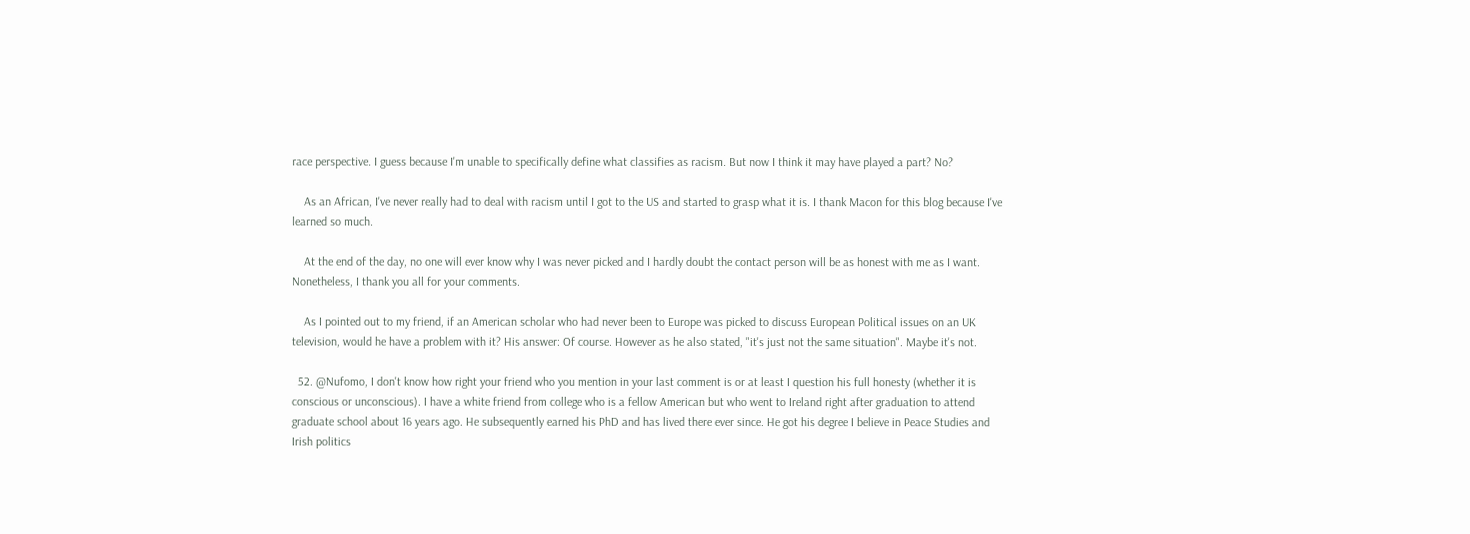race perspective. I guess because I'm unable to specifically define what classifies as racism. But now I think it may have played a part? No?

    As an African, I've never really had to deal with racism until I got to the US and started to grasp what it is. I thank Macon for this blog because I've learned so much.

    At the end of the day, no one will ever know why I was never picked and I hardly doubt the contact person will be as honest with me as I want. Nonetheless, I thank you all for your comments.

    As I pointed out to my friend, if an American scholar who had never been to Europe was picked to discuss European Political issues on an UK television, would he have a problem with it? His answer: Of course. However as he also stated, "it's just not the same situation". Maybe it's not.

  52. @Nufomo, I don't know how right your friend who you mention in your last comment is or at least I question his full honesty (whether it is conscious or unconscious). I have a white friend from college who is a fellow American but who went to Ireland right after graduation to attend graduate school about 16 years ago. He subsequently earned his PhD and has lived there ever since. He got his degree I believe in Peace Studies and Irish politics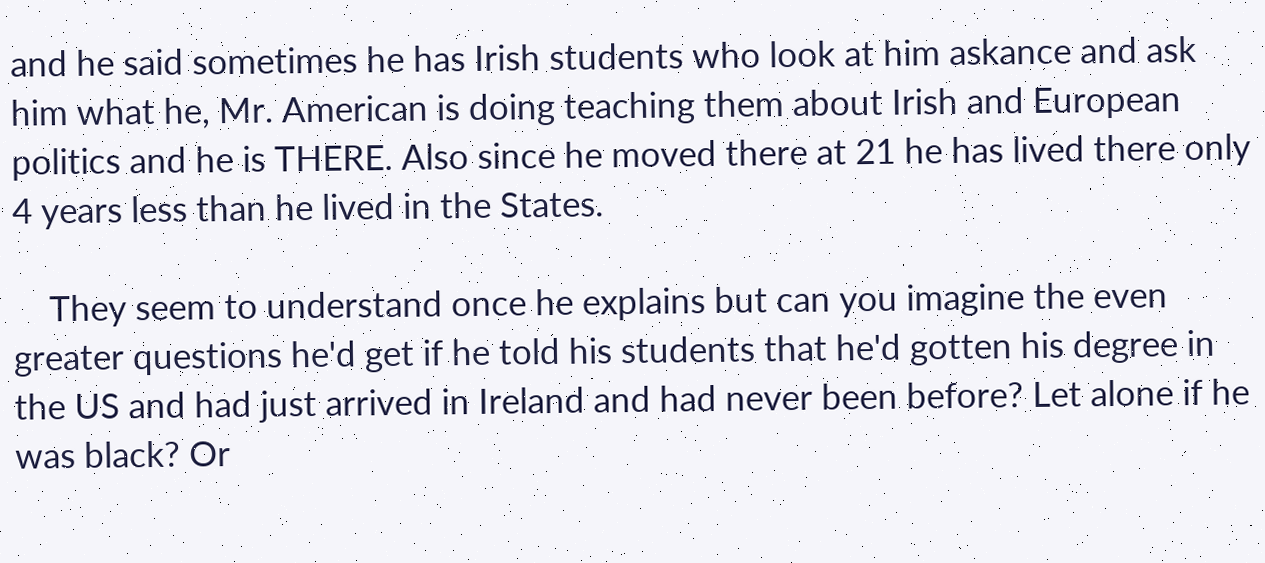and he said sometimes he has Irish students who look at him askance and ask him what he, Mr. American is doing teaching them about Irish and European politics and he is THERE. Also since he moved there at 21 he has lived there only 4 years less than he lived in the States.

    They seem to understand once he explains but can you imagine the even greater questions he'd get if he told his students that he'd gotten his degree in the US and had just arrived in Ireland and had never been before? Let alone if he was black? Or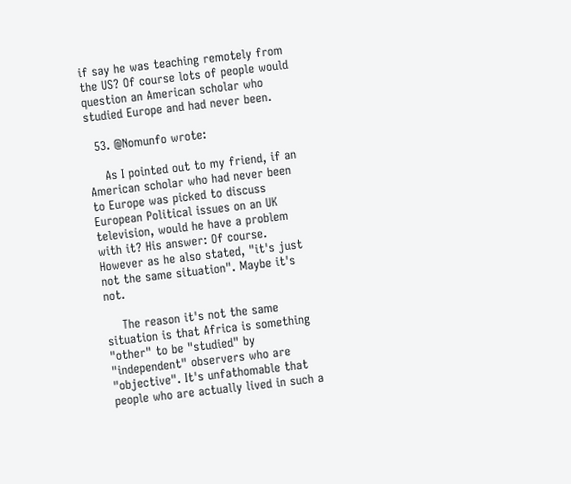if say he was teaching remotely from the US? Of course lots of people would question an American scholar who studied Europe and had never been.

  53. @Nomunfo wrote:

    As I pointed out to my friend, if an American scholar who had never been to Europe was picked to discuss European Political issues on an UK television, would he have a problem with it? His answer: Of course. However as he also stated, "it's just not the same situation". Maybe it's not.

    The reason it's not the same situation is that Africa is something "other" to be "studied" by "independent" observers who are "objective". It's unfathomable that people who are actually lived in such a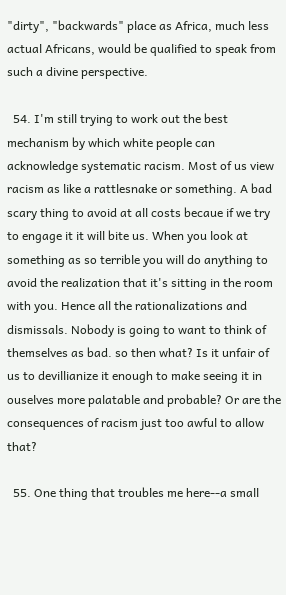"dirty", "backwards" place as Africa, much less actual Africans, would be qualified to speak from such a divine perspective.

  54. I'm still trying to work out the best mechanism by which white people can acknowledge systematic racism. Most of us view racism as like a rattlesnake or something. A bad scary thing to avoid at all costs becaue if we try to engage it it will bite us. When you look at something as so terrible you will do anything to avoid the realization that it's sitting in the room with you. Hence all the rationalizations and dismissals. Nobody is going to want to think of themselves as bad. so then what? Is it unfair of us to devillianize it enough to make seeing it in ouselves more palatable and probable? Or are the consequences of racism just too awful to allow that?

  55. One thing that troubles me here--a small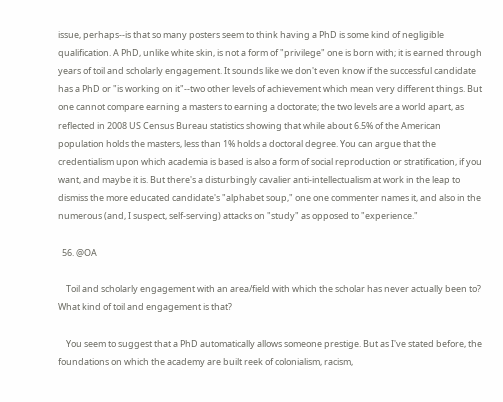issue, perhaps--is that so many posters seem to think having a PhD is some kind of negligible qualification. A PhD, unlike white skin, is not a form of "privilege" one is born with; it is earned through years of toil and scholarly engagement. It sounds like we don't even know if the successful candidate has a PhD or "is working on it"--two other levels of achievement which mean very different things. But one cannot compare earning a masters to earning a doctorate; the two levels are a world apart, as reflected in 2008 US Census Bureau statistics showing that while about 6.5% of the American population holds the masters, less than 1% holds a doctoral degree. You can argue that the credentialism upon which academia is based is also a form of social reproduction or stratification, if you want, and maybe it is. But there's a disturbingly cavalier anti-intellectualism at work in the leap to dismiss the more educated candidate's "alphabet soup," one one commenter names it, and also in the numerous (and, I suspect, self-serving) attacks on "study" as opposed to "experience."

  56. @OA

    Toil and scholarly engagement with an area/field with which the scholar has never actually been to? What kind of toil and engagement is that?

    You seem to suggest that a PhD automatically allows someone prestige. But as I've stated before, the foundations on which the academy are built reek of colonialism, racism,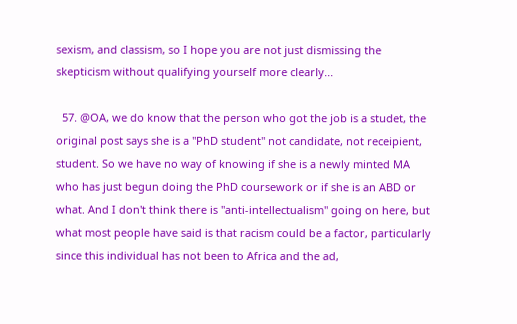sexism, and classism, so I hope you are not just dismissing the skepticism without qualifying yourself more clearly...

  57. @OA, we do know that the person who got the job is a studet, the original post says she is a "PhD student" not candidate, not receipient, student. So we have no way of knowing if she is a newly minted MA who has just begun doing the PhD coursework or if she is an ABD or what. And I don't think there is "anti-intellectualism" going on here, but what most people have said is that racism could be a factor, particularly since this individual has not been to Africa and the ad,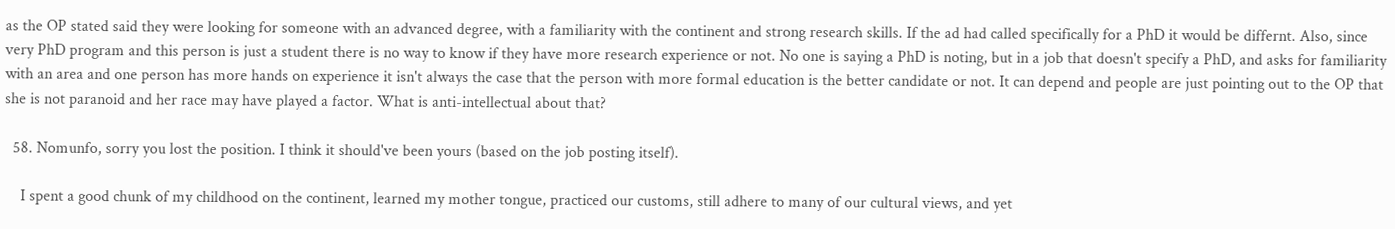as the OP stated said they were looking for someone with an advanced degree, with a familiarity with the continent and strong research skills. If the ad had called specifically for a PhD it would be differnt. Also, since very PhD program and this person is just a student there is no way to know if they have more research experience or not. No one is saying a PhD is noting, but in a job that doesn't specify a PhD, and asks for familiarity with an area and one person has more hands on experience it isn't always the case that the person with more formal education is the better candidate or not. It can depend and people are just pointing out to the OP that she is not paranoid and her race may have played a factor. What is anti-intellectual about that?

  58. Nomunfo, sorry you lost the position. I think it should've been yours (based on the job posting itself).

    I spent a good chunk of my childhood on the continent, learned my mother tongue, practiced our customs, still adhere to many of our cultural views, and yet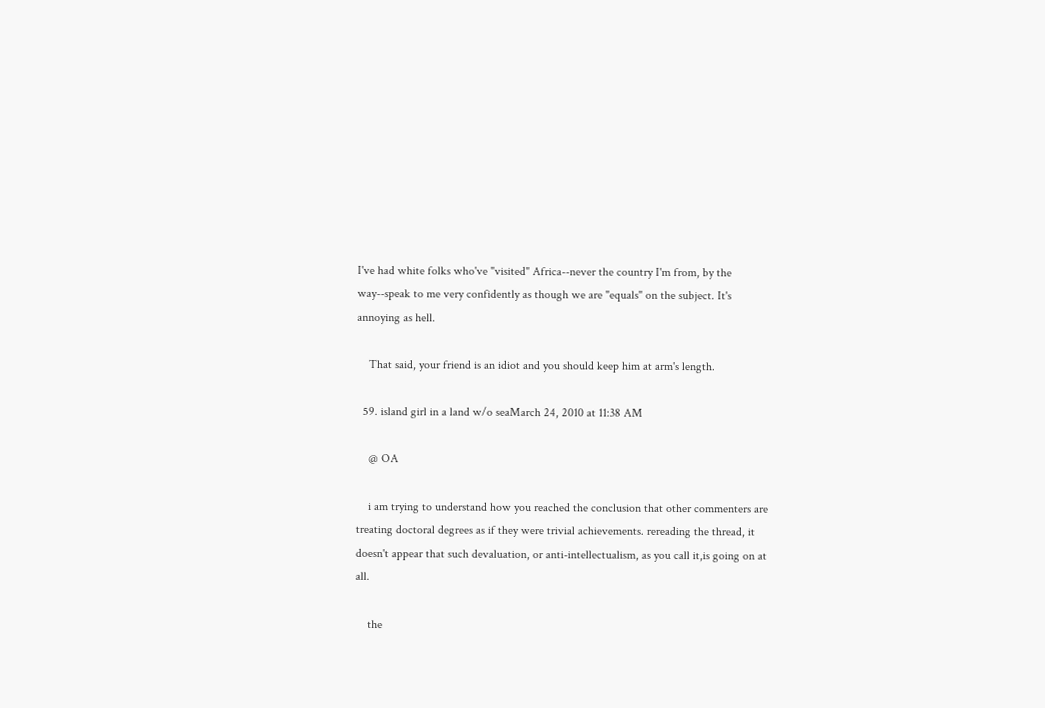I've had white folks who've "visited" Africa--never the country I'm from, by the way--speak to me very confidently as though we are "equals" on the subject. It's annoying as hell.

    That said, your friend is an idiot and you should keep him at arm's length.

  59. island girl in a land w/o seaMarch 24, 2010 at 11:38 AM

    @ OA

    i am trying to understand how you reached the conclusion that other commenters are treating doctoral degrees as if they were trivial achievements. rereading the thread, it doesn't appear that such devaluation, or anti-intellectualism, as you call it,is going on at all.

    the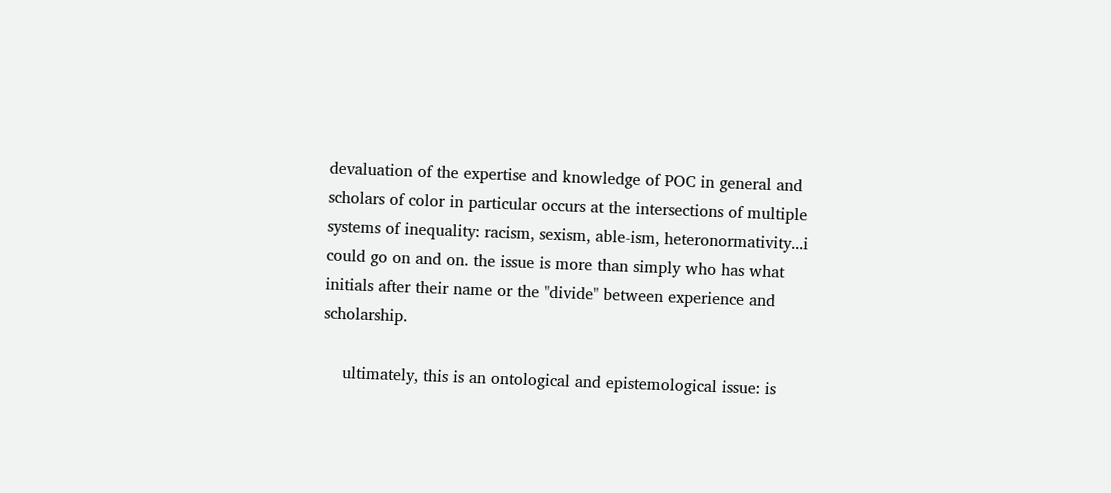devaluation of the expertise and knowledge of POC in general and scholars of color in particular occurs at the intersections of multiple systems of inequality: racism, sexism, able-ism, heteronormativity...i could go on and on. the issue is more than simply who has what initials after their name or the "divide" between experience and scholarship.

    ultimately, this is an ontological and epistemological issue: is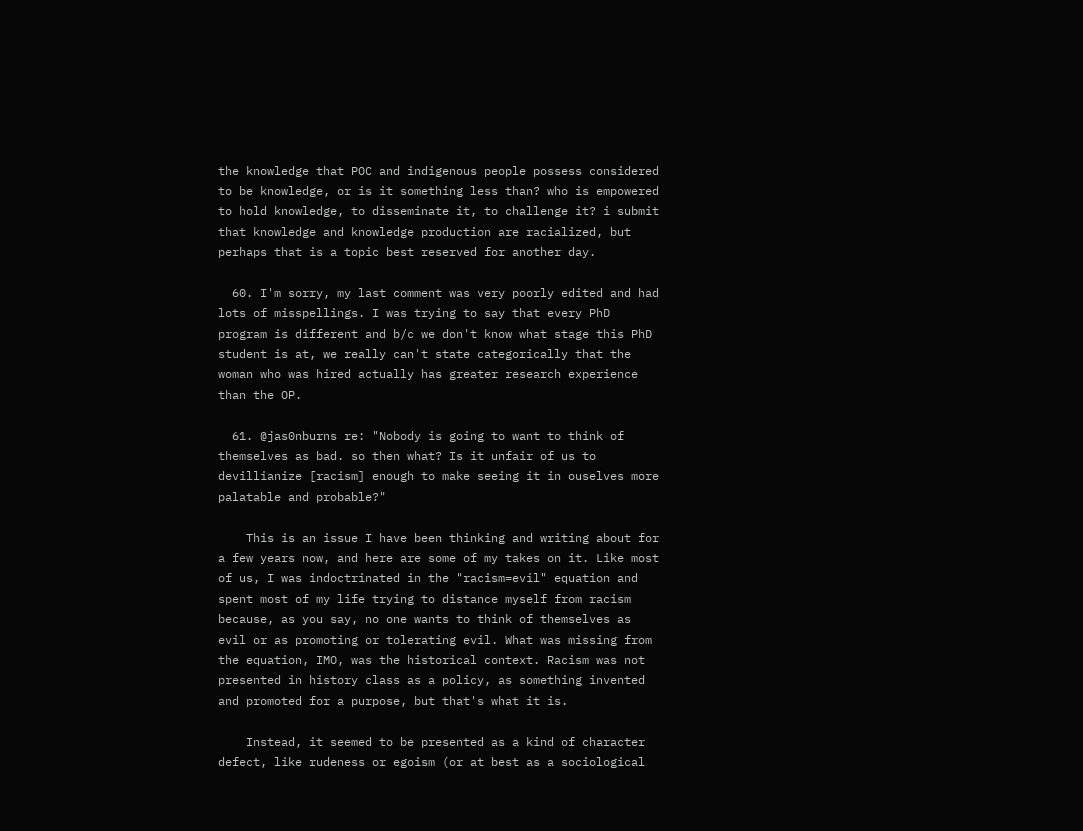the knowledge that POC and indigenous people possess considered to be knowledge, or is it something less than? who is empowered to hold knowledge, to disseminate it, to challenge it? i submit that knowledge and knowledge production are racialized, but perhaps that is a topic best reserved for another day.

  60. I'm sorry, my last comment was very poorly edited and had lots of misspellings. I was trying to say that every PhD program is different and b/c we don't know what stage this PhD student is at, we really can't state categorically that the woman who was hired actually has greater research experience than the OP.

  61. @jas0nburns re: "Nobody is going to want to think of themselves as bad. so then what? Is it unfair of us to devillianize [racism] enough to make seeing it in ouselves more palatable and probable?"

    This is an issue I have been thinking and writing about for a few years now, and here are some of my takes on it. Like most of us, I was indoctrinated in the "racism=evil" equation and spent most of my life trying to distance myself from racism because, as you say, no one wants to think of themselves as evil or as promoting or tolerating evil. What was missing from the equation, IMO, was the historical context. Racism was not presented in history class as a policy, as something invented and promoted for a purpose, but that's what it is.

    Instead, it seemed to be presented as a kind of character defect, like rudeness or egoism (or at best as a sociological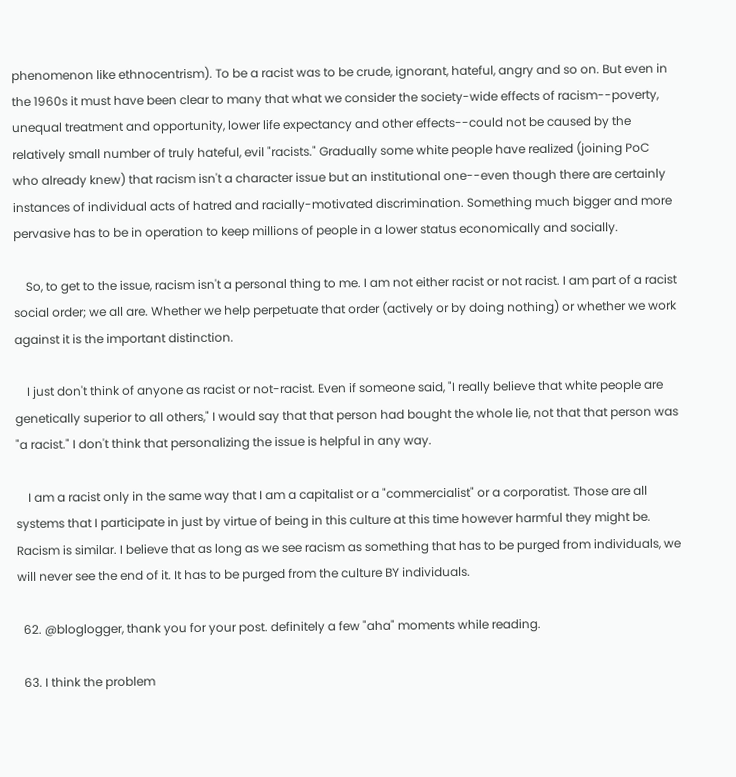phenomenon like ethnocentrism). To be a racist was to be crude, ignorant, hateful, angry and so on. But even in the 1960s it must have been clear to many that what we consider the society-wide effects of racism--poverty, unequal treatment and opportunity, lower life expectancy and other effects--could not be caused by the relatively small number of truly hateful, evil "racists." Gradually some white people have realized (joining PoC who already knew) that racism isn't a character issue but an institutional one--even though there are certainly instances of individual acts of hatred and racially-motivated discrimination. Something much bigger and more pervasive has to be in operation to keep millions of people in a lower status economically and socially.

    So, to get to the issue, racism isn't a personal thing to me. I am not either racist or not racist. I am part of a racist social order; we all are. Whether we help perpetuate that order (actively or by doing nothing) or whether we work against it is the important distinction.

    I just don't think of anyone as racist or not-racist. Even if someone said, "I really believe that white people are genetically superior to all others," I would say that that person had bought the whole lie, not that that person was "a racist." I don't think that personalizing the issue is helpful in any way.

    I am a racist only in the same way that I am a capitalist or a "commercialist" or a corporatist. Those are all systems that I participate in just by virtue of being in this culture at this time however harmful they might be. Racism is similar. I believe that as long as we see racism as something that has to be purged from individuals, we will never see the end of it. It has to be purged from the culture BY individuals.

  62. @bloglogger, thank you for your post. definitely a few "aha" moments while reading.

  63. I think the problem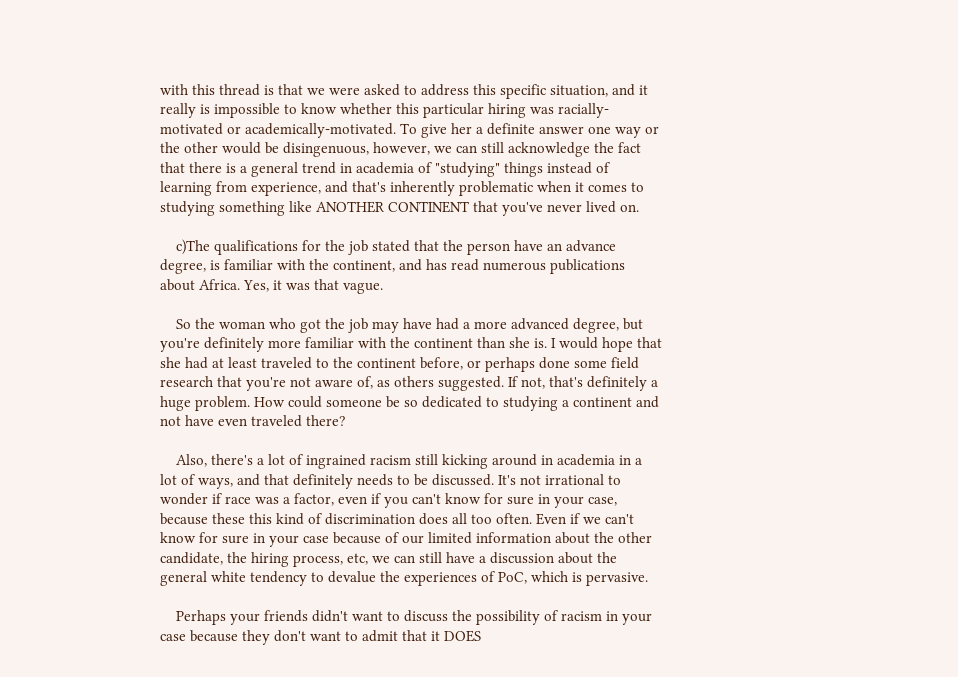with this thread is that we were asked to address this specific situation, and it really is impossible to know whether this particular hiring was racially-motivated or academically-motivated. To give her a definite answer one way or the other would be disingenuous, however, we can still acknowledge the fact that there is a general trend in academia of "studying" things instead of learning from experience, and that's inherently problematic when it comes to studying something like ANOTHER CONTINENT that you've never lived on.

    c)The qualifications for the job stated that the person have an advance degree, is familiar with the continent, and has read numerous publications about Africa. Yes, it was that vague.

    So the woman who got the job may have had a more advanced degree, but you're definitely more familiar with the continent than she is. I would hope that she had at least traveled to the continent before, or perhaps done some field research that you're not aware of, as others suggested. If not, that's definitely a huge problem. How could someone be so dedicated to studying a continent and not have even traveled there?

    Also, there's a lot of ingrained racism still kicking around in academia in a lot of ways, and that definitely needs to be discussed. It's not irrational to wonder if race was a factor, even if you can't know for sure in your case, because these this kind of discrimination does all too often. Even if we can't know for sure in your case because of our limited information about the other candidate, the hiring process, etc, we can still have a discussion about the general white tendency to devalue the experiences of PoC, which is pervasive.

    Perhaps your friends didn't want to discuss the possibility of racism in your case because they don't want to admit that it DOES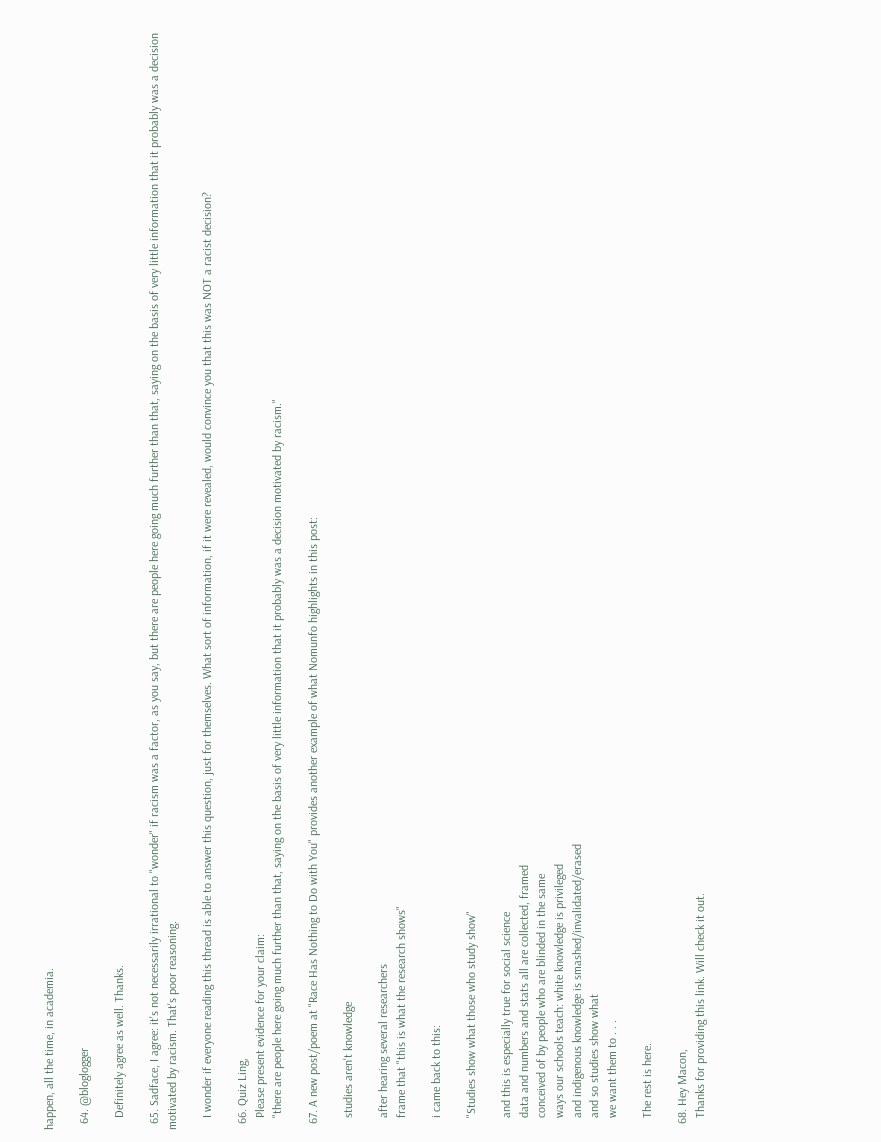happen, all the time, in academia.

  64. @bloglogger

    Definitely agree as well. Thanks.

  65. Sadface, I agree: it's not necessarily irrational to "wonder" if racism was a factor, as you say, but there are people here going much further than that, saying on the basis of very little information that it probably was a decision motivated by racism. That's poor reasoning.

    I wonder if everyone reading this thread is able to answer this question, just for themselves. What sort of information, if it were revealed, would convince you that this was NOT a racist decision?

  66. Quiz Ling,
    Please present evidence for your claim:
    "there are people here going much further than that, saying on the basis of very little information that it probably was a decision motivated by racism."

  67. A new post/poem at "Race Has Nothing to Do with You" provides another example of what Nomunfo highlights in this post:

    studies aren't knowledge

    after hearing several researchers
    frame that "this is what the research shows"

    i came back to this:

    "Studies show what those who study show"

    and this is especially true for social science
    data and numbers and stats all are collected, framed
    conceived of by people who are blinded in the same
    ways our schools teach: white knowledge is privileged
    and indigenous knowledge is smashed/invalidated/erased
    and so studies show what
    we want them to . . .

    The rest is here.

  68. Hey Macon,
    Thanks for providing this link. Will check it out.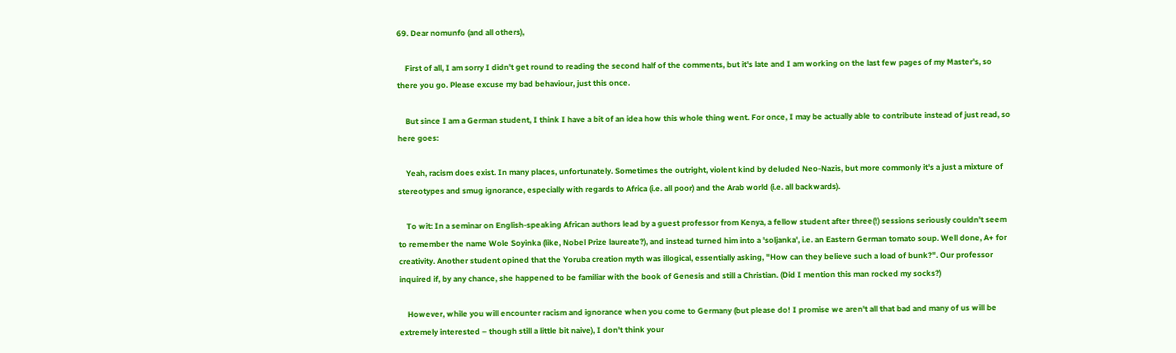69. Dear nomunfo (and all others),

    First of all, I am sorry I didn't get round to reading the second half of the comments, but it's late and I am working on the last few pages of my Master's, so there you go. Please excuse my bad behaviour, just this once.

    But since I am a German student, I think I have a bit of an idea how this whole thing went. For once, I may be actually able to contribute instead of just read, so here goes:

    Yeah, racism does exist. In many places, unfortunately. Sometimes the outright, violent kind by deluded Neo-Nazis, but more commonly it's a just a mixture of stereotypes and smug ignorance, especially with regards to Africa (i.e. all poor) and the Arab world (i.e. all backwards).

    To wit: In a seminar on English-speaking African authors lead by a guest professor from Kenya, a fellow student after three(!) sessions seriously couldn't seem to remember the name Wole Soyinka (like, Nobel Prize laureate?), and instead turned him into a 'soljanka', i.e. an Eastern German tomato soup. Well done, A+ for creativity. Another student opined that the Yoruba creation myth was illogical, essentially asking, "How can they believe such a load of bunk?". Our professor inquired if, by any chance, she happened to be familiar with the book of Genesis and still a Christian. (Did I mention this man rocked my socks?)

    However, while you will encounter racism and ignorance when you come to Germany (but please do! I promise we aren't all that bad and many of us will be extremely interested – though still a little bit naive), I don't think your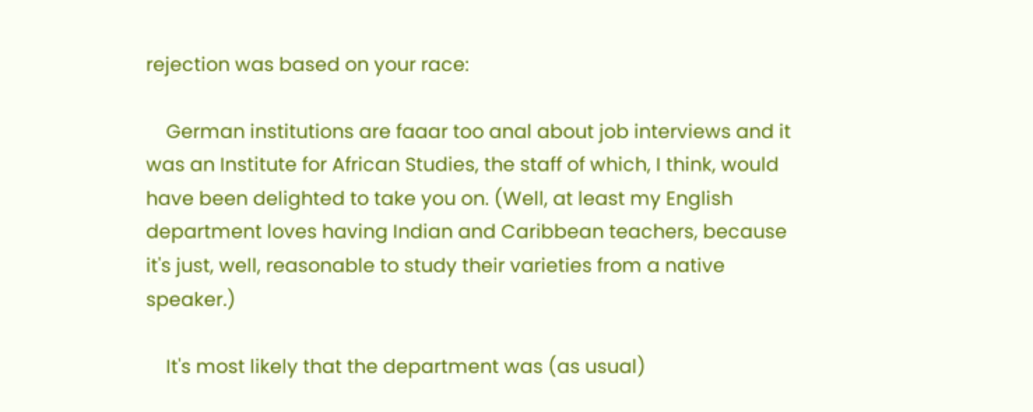rejection was based on your race:

    German institutions are faaar too anal about job interviews and it was an Institute for African Studies, the staff of which, I think, would have been delighted to take you on. (Well, at least my English department loves having Indian and Caribbean teachers, because it's just, well, reasonable to study their varieties from a native speaker.)

    It's most likely that the department was (as usual)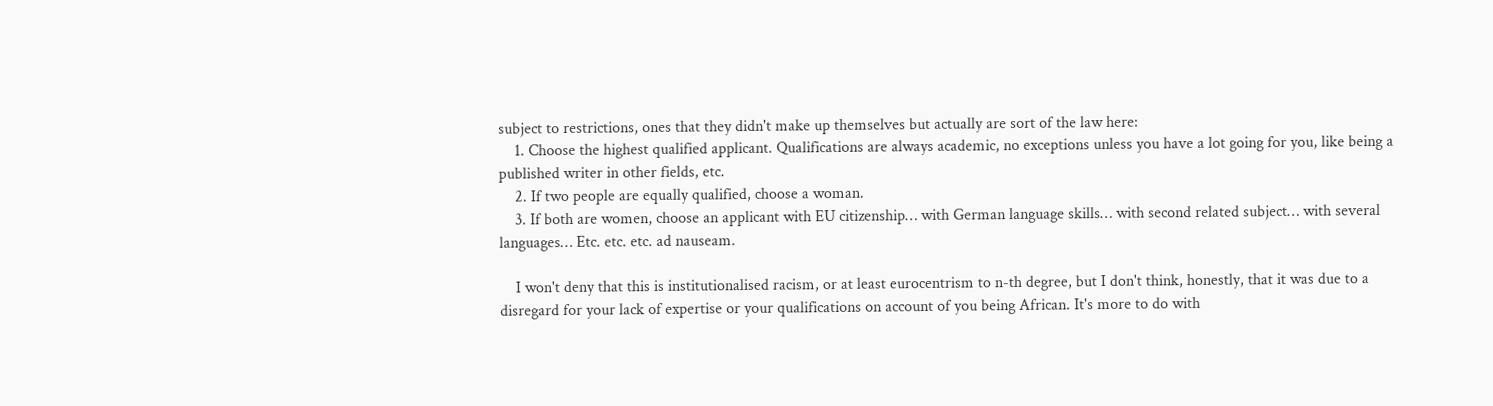subject to restrictions, ones that they didn't make up themselves but actually are sort of the law here:
    1. Choose the highest qualified applicant. Qualifications are always academic, no exceptions unless you have a lot going for you, like being a published writer in other fields, etc.
    2. If two people are equally qualified, choose a woman.
    3. If both are women, choose an applicant with EU citizenship… with German language skills… with second related subject… with several languages… Etc. etc. etc. ad nauseam.

    I won't deny that this is institutionalised racism, or at least eurocentrism to n-th degree, but I don't think, honestly, that it was due to a disregard for your lack of expertise or your qualifications on account of you being African. It's more to do with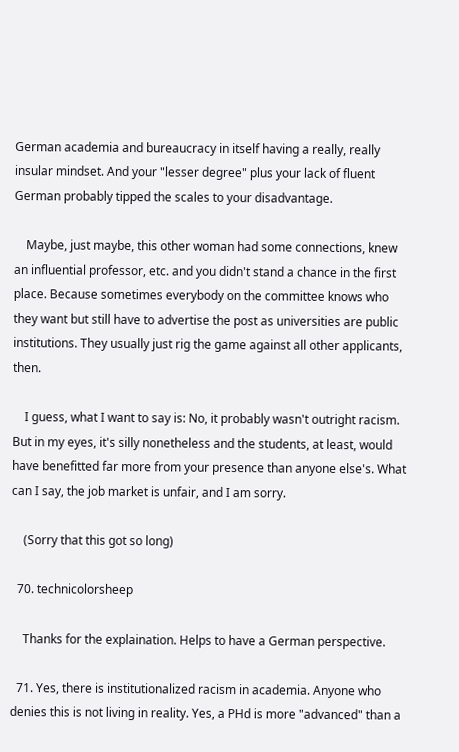German academia and bureaucracy in itself having a really, really insular mindset. And your "lesser degree" plus your lack of fluent German probably tipped the scales to your disadvantage.

    Maybe, just maybe, this other woman had some connections, knew an influential professor, etc. and you didn't stand a chance in the first place. Because sometimes everybody on the committee knows who they want but still have to advertise the post as universities are public institutions. They usually just rig the game against all other applicants, then.

    I guess, what I want to say is: No, it probably wasn't outright racism. But in my eyes, it's silly nonetheless and the students, at least, would have benefitted far more from your presence than anyone else's. What can I say, the job market is unfair, and I am sorry.

    (Sorry that this got so long)

  70. technicolorsheep

    Thanks for the explaination. Helps to have a German perspective.

  71. Yes, there is institutionalized racism in academia. Anyone who denies this is not living in reality. Yes, a PHd is more "advanced" than a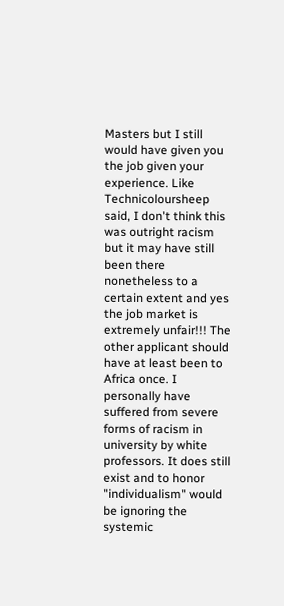Masters but I still would have given you the job given your experience. Like Technicoloursheep said, I don't think this was outright racism but it may have still been there nonetheless to a certain extent and yes the job market is extremely unfair!!! The other applicant should have at least been to Africa once. I personally have suffered from severe forms of racism in university by white professors. It does still exist and to honor "individualism" would be ignoring the systemic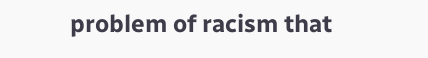problem of racism that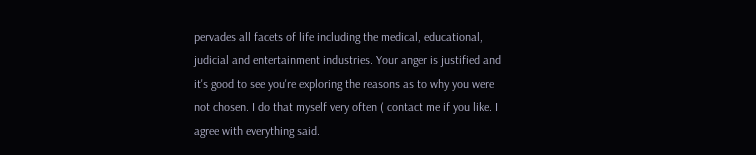pervades all facets of life including the medical, educational, judicial and entertainment industries. Your anger is justified and it's good to see you're exploring the reasons as to why you were not chosen. I do that myself very often ( contact me if you like. I agree with everything said.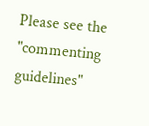Please see the "commenting guidelines"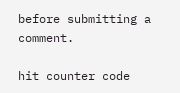before submitting a comment.

hit counter code